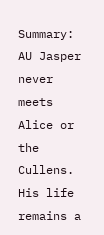Summary: AU Jasper never meets Alice or the Cullens. His life remains a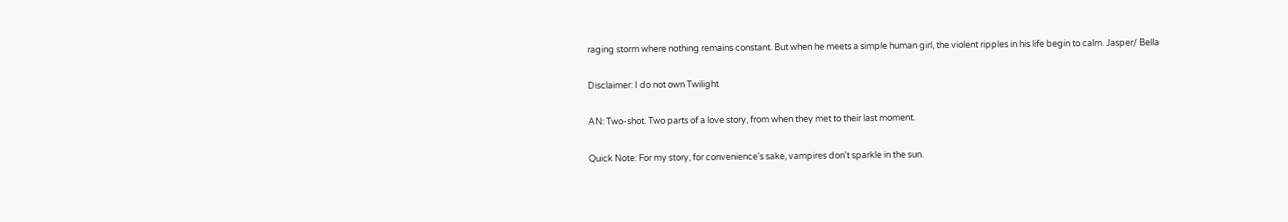raging storm where nothing remains constant. But when he meets a simple human girl, the violent ripples in his life begin to calm. Jasper/ Bella

Disclaimer: I do not own Twilight

AN: Two-shot. Two parts of a love story, from when they met to their last moment.

Quick Note: For my story, for convenience's sake, vampires don't sparkle in the sun.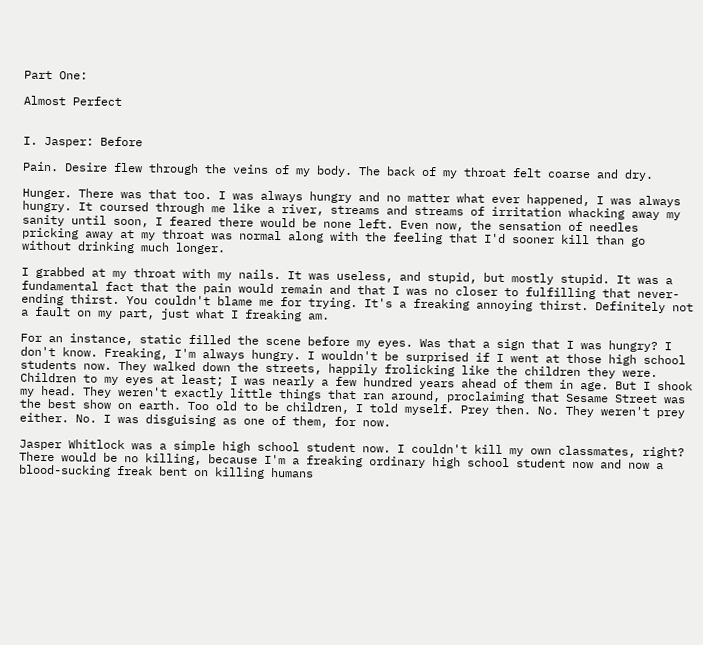Part One:

Almost Perfect


I. Jasper: Before

Pain. Desire flew through the veins of my body. The back of my throat felt coarse and dry.

Hunger. There was that too. I was always hungry and no matter what ever happened, I was always hungry. It coursed through me like a river, streams and streams of irritation whacking away my sanity until soon, I feared there would be none left. Even now, the sensation of needles pricking away at my throat was normal along with the feeling that I'd sooner kill than go without drinking much longer.

I grabbed at my throat with my nails. It was useless, and stupid, but mostly stupid. It was a fundamental fact that the pain would remain and that I was no closer to fulfilling that never-ending thirst. You couldn't blame me for trying. It's a freaking annoying thirst. Definitely not a fault on my part, just what I freaking am.

For an instance, static filled the scene before my eyes. Was that a sign that I was hungry? I don't know. Freaking, I'm always hungry. I wouldn't be surprised if I went at those high school students now. They walked down the streets, happily frolicking like the children they were. Children to my eyes at least; I was nearly a few hundred years ahead of them in age. But I shook my head. They weren't exactly little things that ran around, proclaiming that Sesame Street was the best show on earth. Too old to be children, I told myself. Prey then. No. They weren't prey either. No. I was disguising as one of them, for now.

Jasper Whitlock was a simple high school student now. I couldn't kill my own classmates, right? There would be no killing, because I'm a freaking ordinary high school student now and now a blood-sucking freak bent on killing humans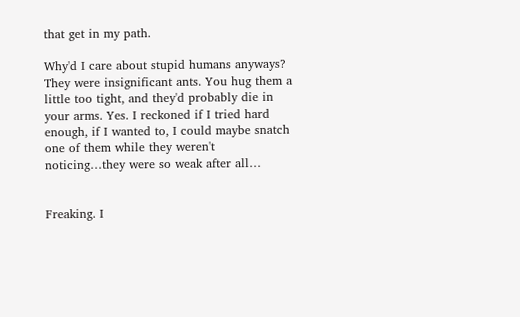that get in my path.

Why'd I care about stupid humans anyways? They were insignificant ants. You hug them a little too tight, and they'd probably die in your arms. Yes. I reckoned if I tried hard enough, if I wanted to, I could maybe snatch one of them while they weren't noticing…they were so weak after all…


Freaking. I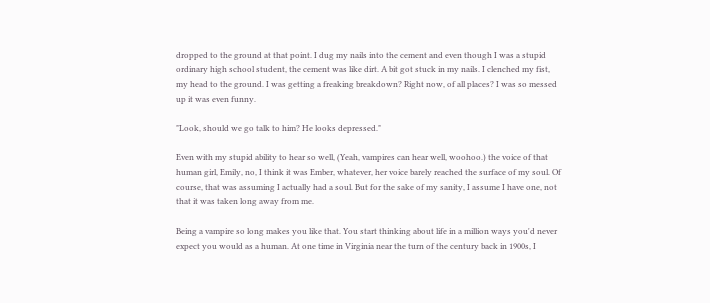dropped to the ground at that point. I dug my nails into the cement and even though I was a stupid ordinary high school student, the cement was like dirt. A bit got stuck in my nails. I clenched my fist, my head to the ground. I was getting a freaking breakdown? Right now, of all places? I was so messed up it was even funny.

"Look, should we go talk to him? He looks depressed."

Even with my stupid ability to hear so well, (Yeah, vampires can hear well, woohoo.) the voice of that human girl, Emily, no, I think it was Ember, whatever, her voice barely reached the surface of my soul. Of course, that was assuming I actually had a soul. But for the sake of my sanity, I assume I have one, not that it was taken long away from me.

Being a vampire so long makes you like that. You start thinking about life in a million ways you'd never expect you would as a human. At one time in Virginia near the turn of the century back in 1900s, I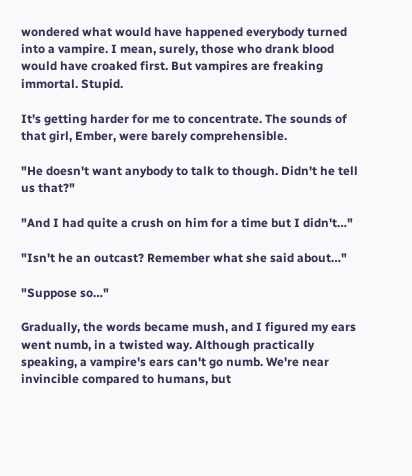wondered what would have happened everybody turned into a vampire. I mean, surely, those who drank blood would have croaked first. But vampires are freaking immortal. Stupid.

It's getting harder for me to concentrate. The sounds of that girl, Ember, were barely comprehensible.

"He doesn't want anybody to talk to though. Didn't he tell us that?"

"And I had quite a crush on him for a time but I didn't…"

"Isn't he an outcast? Remember what she said about…"

"Suppose so…"

Gradually, the words became mush, and I figured my ears went numb, in a twisted way. Although practically speaking, a vampire's ears can't go numb. We're near invincible compared to humans, but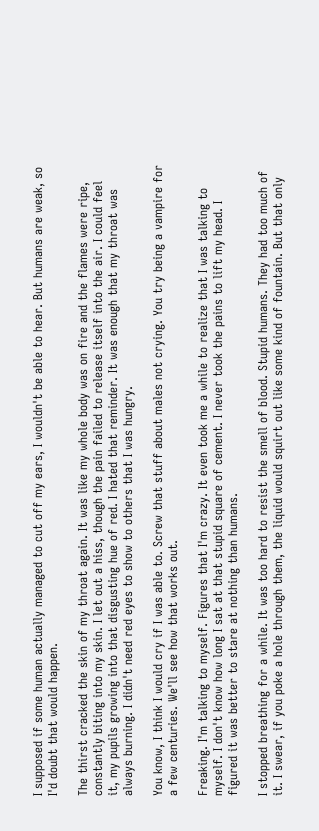I supposed if some human actually managed to cut off my ears, I wouldn't be able to hear. But humans are weak, so I'd doubt that would happen.

The thirst cracked the skin of my throat again. It was like my whole body was on fire and the flames were ripe, constantly biting into my skin. I let out a hiss, though the pain failed to release itself into the air. I could feel it, my pupils growing into that disgusting hue of red. I hated that reminder. It was enough that my throat was always burning. I didn't need red eyes to show to others that I was hungry.

You know, I think I would cry if I was able to. Screw that stuff about males not crying. You try being a vampire for a few centuries. We'll see how that works out.

Freaking. I'm talking to myself. Figures that I'm crazy. It even took me a while to realize that I was talking to myself. I don't know how long I sat at that stupid square of cement. I never took the pains to lift my head. I figured it was better to stare at nothing than humans.

I stopped breathing for a while. It was too hard to resist the smell of blood. Stupid humans. They had too much of it. I swear, if you poke a hole through them, the liquid would squirt out like some kind of fountain. But that only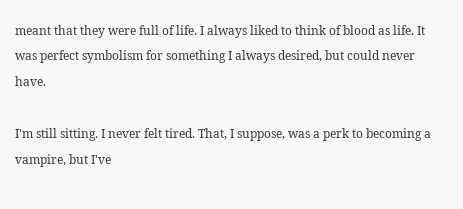meant that they were full of life. I always liked to think of blood as life. It was perfect symbolism for something I always desired, but could never have.

I'm still sitting. I never felt tired. That, I suppose, was a perk to becoming a vampire, but I've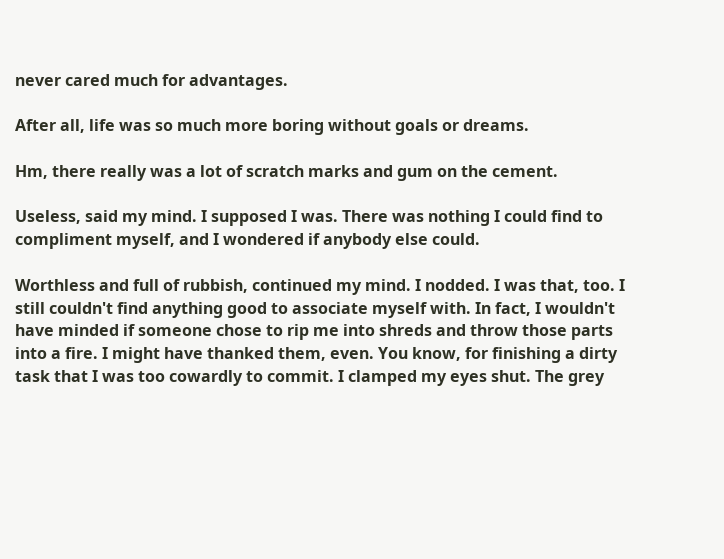never cared much for advantages.

After all, life was so much more boring without goals or dreams.

Hm, there really was a lot of scratch marks and gum on the cement.

Useless, said my mind. I supposed I was. There was nothing I could find to compliment myself, and I wondered if anybody else could.

Worthless and full of rubbish, continued my mind. I nodded. I was that, too. I still couldn't find anything good to associate myself with. In fact, I wouldn't have minded if someone chose to rip me into shreds and throw those parts into a fire. I might have thanked them, even. You know, for finishing a dirty task that I was too cowardly to commit. I clamped my eyes shut. The grey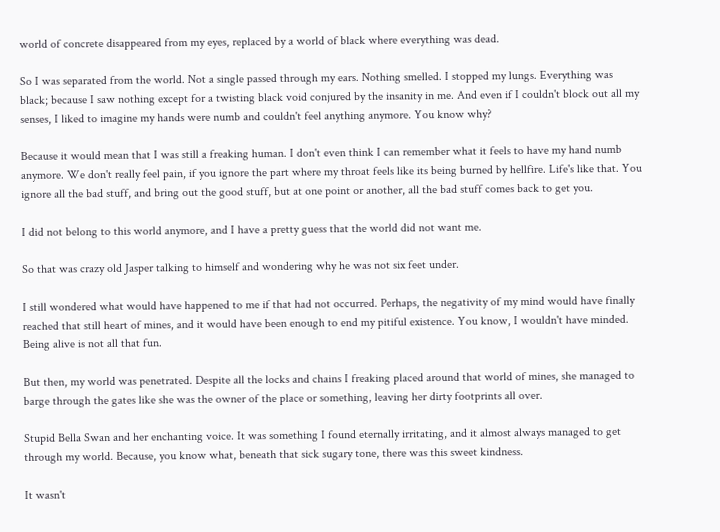world of concrete disappeared from my eyes, replaced by a world of black where everything was dead.

So I was separated from the world. Not a single passed through my ears. Nothing smelled. I stopped my lungs. Everything was black; because I saw nothing except for a twisting black void conjured by the insanity in me. And even if I couldn't block out all my senses, I liked to imagine my hands were numb and couldn't feel anything anymore. You know why?

Because it would mean that I was still a freaking human. I don't even think I can remember what it feels to have my hand numb anymore. We don't really feel pain, if you ignore the part where my throat feels like its being burned by hellfire. Life's like that. You ignore all the bad stuff, and bring out the good stuff, but at one point or another, all the bad stuff comes back to get you.

I did not belong to this world anymore, and I have a pretty guess that the world did not want me.

So that was crazy old Jasper talking to himself and wondering why he was not six feet under.

I still wondered what would have happened to me if that had not occurred. Perhaps, the negativity of my mind would have finally reached that still heart of mines, and it would have been enough to end my pitiful existence. You know, I wouldn't have minded. Being alive is not all that fun.

But then, my world was penetrated. Despite all the locks and chains I freaking placed around that world of mines, she managed to barge through the gates like she was the owner of the place or something, leaving her dirty footprints all over.

Stupid Bella Swan and her enchanting voice. It was something I found eternally irritating, and it almost always managed to get through my world. Because, you know what, beneath that sick sugary tone, there was this sweet kindness.

It wasn't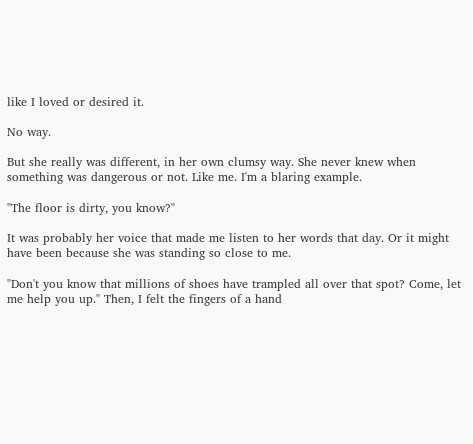like I loved or desired it.

No way.

But she really was different, in her own clumsy way. She never knew when something was dangerous or not. Like me. I'm a blaring example.

"The floor is dirty, you know?"

It was probably her voice that made me listen to her words that day. Or it might have been because she was standing so close to me.

"Don't you know that millions of shoes have trampled all over that spot? Come, let me help you up." Then, I felt the fingers of a hand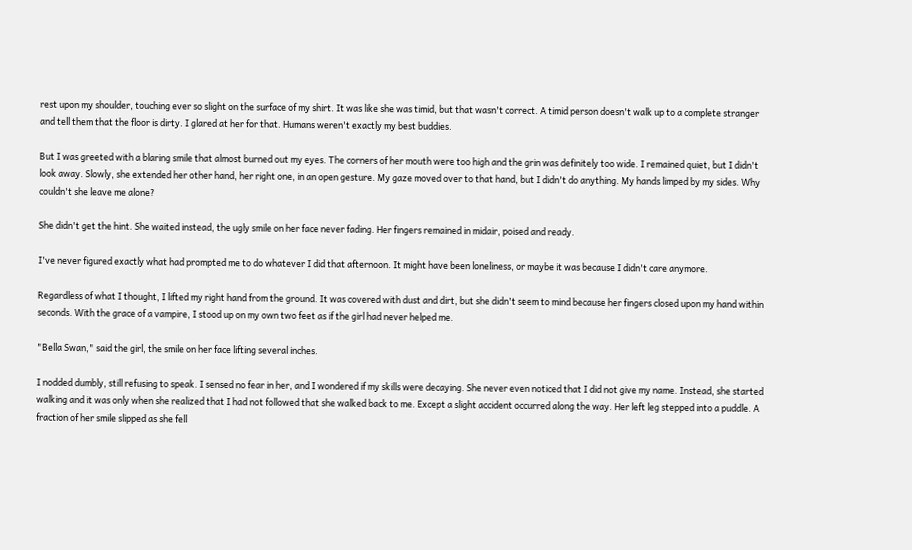rest upon my shoulder, touching ever so slight on the surface of my shirt. It was like she was timid, but that wasn't correct. A timid person doesn't walk up to a complete stranger and tell them that the floor is dirty. I glared at her for that. Humans weren't exactly my best buddies.

But I was greeted with a blaring smile that almost burned out my eyes. The corners of her mouth were too high and the grin was definitely too wide. I remained quiet, but I didn't look away. Slowly, she extended her other hand, her right one, in an open gesture. My gaze moved over to that hand, but I didn't do anything. My hands limped by my sides. Why couldn't she leave me alone?

She didn't get the hint. She waited instead, the ugly smile on her face never fading. Her fingers remained in midair, poised and ready.

I've never figured exactly what had prompted me to do whatever I did that afternoon. It might have been loneliness, or maybe it was because I didn't care anymore.

Regardless of what I thought, I lifted my right hand from the ground. It was covered with dust and dirt, but she didn't seem to mind because her fingers closed upon my hand within seconds. With the grace of a vampire, I stood up on my own two feet as if the girl had never helped me.

"Bella Swan," said the girl, the smile on her face lifting several inches.

I nodded dumbly, still refusing to speak. I sensed no fear in her, and I wondered if my skills were decaying. She never even noticed that I did not give my name. Instead, she started walking and it was only when she realized that I had not followed that she walked back to me. Except a slight accident occurred along the way. Her left leg stepped into a puddle. A fraction of her smile slipped as she fell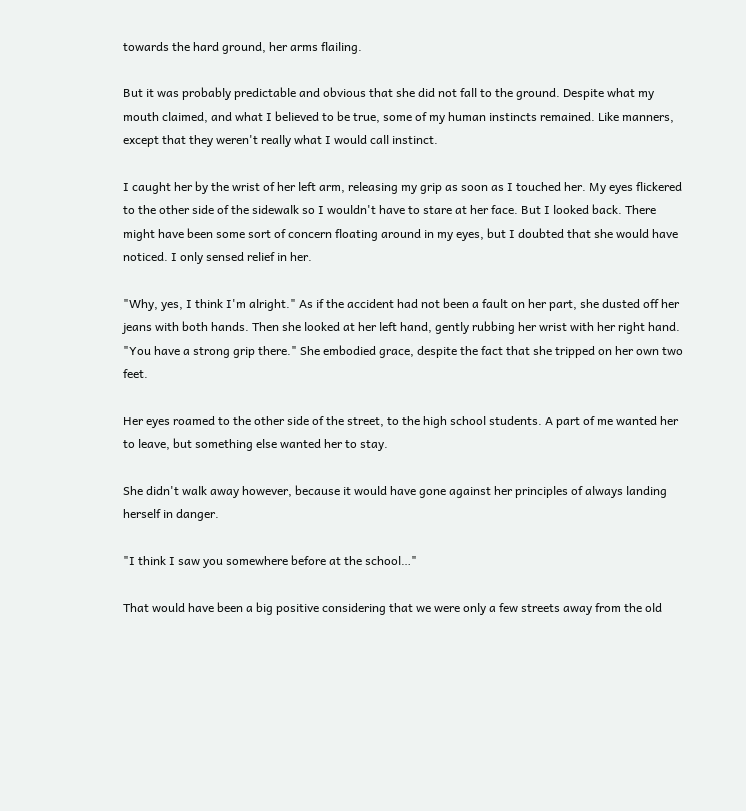towards the hard ground, her arms flailing.

But it was probably predictable and obvious that she did not fall to the ground. Despite what my mouth claimed, and what I believed to be true, some of my human instincts remained. Like manners, except that they weren't really what I would call instinct.

I caught her by the wrist of her left arm, releasing my grip as soon as I touched her. My eyes flickered to the other side of the sidewalk so I wouldn't have to stare at her face. But I looked back. There might have been some sort of concern floating around in my eyes, but I doubted that she would have noticed. I only sensed relief in her.

"Why, yes, I think I'm alright." As if the accident had not been a fault on her part, she dusted off her jeans with both hands. Then she looked at her left hand, gently rubbing her wrist with her right hand. "You have a strong grip there." She embodied grace, despite the fact that she tripped on her own two feet.

Her eyes roamed to the other side of the street, to the high school students. A part of me wanted her to leave, but something else wanted her to stay.

She didn't walk away however, because it would have gone against her principles of always landing herself in danger.

"I think I saw you somewhere before at the school…"

That would have been a big positive considering that we were only a few streets away from the old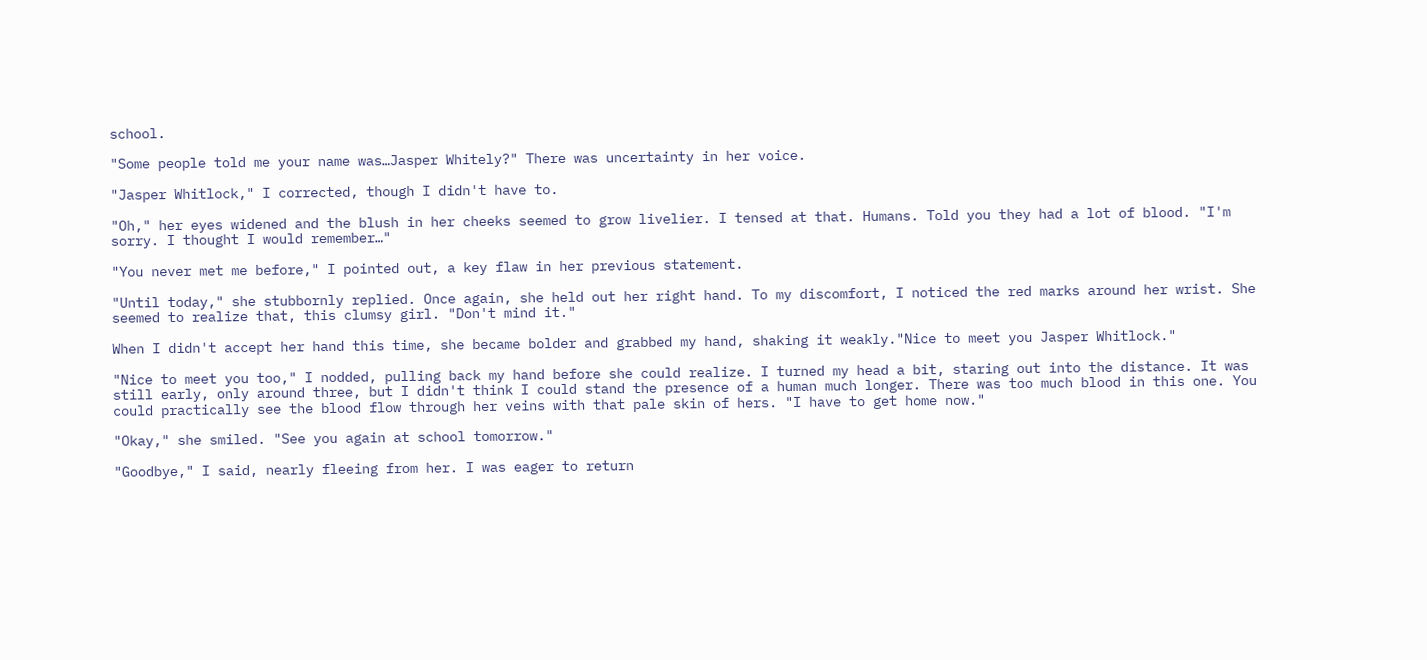school.

"Some people told me your name was…Jasper Whitely?" There was uncertainty in her voice.

"Jasper Whitlock," I corrected, though I didn't have to.

"Oh," her eyes widened and the blush in her cheeks seemed to grow livelier. I tensed at that. Humans. Told you they had a lot of blood. "I'm sorry. I thought I would remember…"

"You never met me before," I pointed out, a key flaw in her previous statement.

"Until today," she stubbornly replied. Once again, she held out her right hand. To my discomfort, I noticed the red marks around her wrist. She seemed to realize that, this clumsy girl. "Don't mind it."

When I didn't accept her hand this time, she became bolder and grabbed my hand, shaking it weakly."Nice to meet you Jasper Whitlock."

"Nice to meet you too," I nodded, pulling back my hand before she could realize. I turned my head a bit, staring out into the distance. It was still early, only around three, but I didn't think I could stand the presence of a human much longer. There was too much blood in this one. You could practically see the blood flow through her veins with that pale skin of hers. "I have to get home now."

"Okay," she smiled. "See you again at school tomorrow."

"Goodbye," I said, nearly fleeing from her. I was eager to return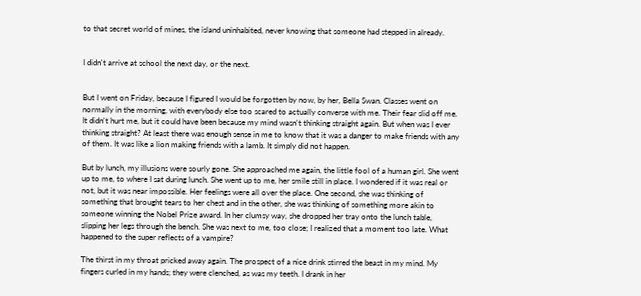to that secret world of mines, the island uninhabited, never knowing that someone had stepped in already.


I didn't arrive at school the next day, or the next.


But I went on Friday, because I figured I would be forgotten by now, by her, Bella Swan. Classes went on normally in the morning, with everybody else too scared to actually converse with me. Their fear slid off me. It didn't hurt me, but it could have been because my mind wasn't thinking straight again. But when was I ever thinking straight? At least there was enough sense in me to know that it was a danger to make friends with any of them. It was like a lion making friends with a lamb. It simply did not happen.

But by lunch, my illusions were sourly gone. She approached me again, the little fool of a human girl. She went up to me, to where I sat during lunch. She went up to me, her smile still in place. I wondered if it was real or not, but it was near impossible. Her feelings were all over the place. One second, she was thinking of something that brought tears to her chest and in the other, she was thinking of something more akin to someone winning the Nobel Prize award. In her clumsy way, she dropped her tray onto the lunch table, slipping her legs through the bench. She was next to me, too close; I realized that a moment too late. What happened to the super reflects of a vampire?

The thirst in my throat pricked away again. The prospect of a nice drink stirred the beast in my mind. My fingers curled in my hands; they were clenched, as was my teeth. I drank in her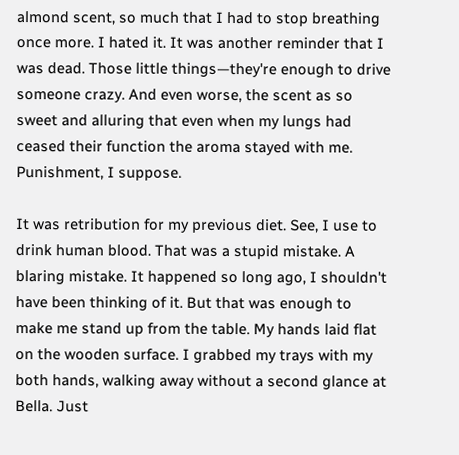almond scent, so much that I had to stop breathing once more. I hated it. It was another reminder that I was dead. Those little things—they're enough to drive someone crazy. And even worse, the scent as so sweet and alluring that even when my lungs had ceased their function the aroma stayed with me. Punishment, I suppose.

It was retribution for my previous diet. See, I use to drink human blood. That was a stupid mistake. A blaring mistake. It happened so long ago, I shouldn't have been thinking of it. But that was enough to make me stand up from the table. My hands laid flat on the wooden surface. I grabbed my trays with my both hands, walking away without a second glance at Bella. Just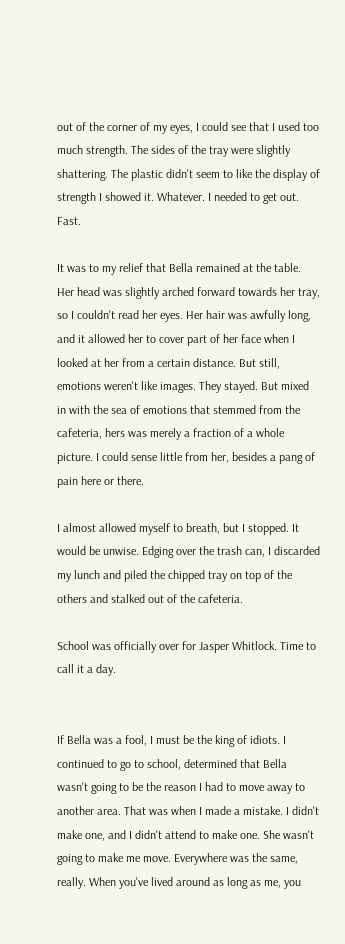out of the corner of my eyes, I could see that I used too much strength. The sides of the tray were slightly shattering. The plastic didn't seem to like the display of strength I showed it. Whatever. I needed to get out. Fast.

It was to my relief that Bella remained at the table. Her head was slightly arched forward towards her tray, so I couldn't read her eyes. Her hair was awfully long, and it allowed her to cover part of her face when I looked at her from a certain distance. But still, emotions weren't like images. They stayed. But mixed in with the sea of emotions that stemmed from the cafeteria, hers was merely a fraction of a whole picture. I could sense little from her, besides a pang of pain here or there.

I almost allowed myself to breath, but I stopped. It would be unwise. Edging over the trash can, I discarded my lunch and piled the chipped tray on top of the others and stalked out of the cafeteria.

School was officially over for Jasper Whitlock. Time to call it a day.


If Bella was a fool, I must be the king of idiots. I continued to go to school, determined that Bella wasn't going to be the reason I had to move away to another area. That was when I made a mistake. I didn't make one, and I didn't attend to make one. She wasn't going to make me move. Everywhere was the same, really. When you've lived around as long as me, you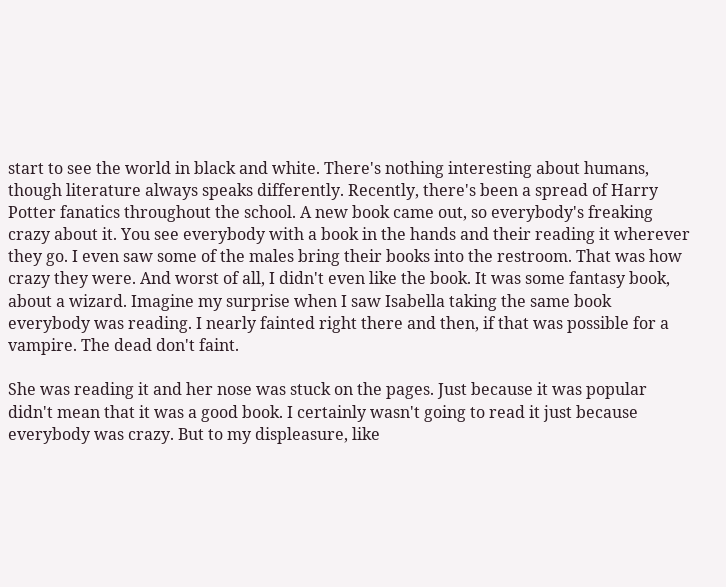start to see the world in black and white. There's nothing interesting about humans, though literature always speaks differently. Recently, there's been a spread of Harry Potter fanatics throughout the school. A new book came out, so everybody's freaking crazy about it. You see everybody with a book in the hands and their reading it wherever they go. I even saw some of the males bring their books into the restroom. That was how crazy they were. And worst of all, I didn't even like the book. It was some fantasy book, about a wizard. Imagine my surprise when I saw Isabella taking the same book everybody was reading. I nearly fainted right there and then, if that was possible for a vampire. The dead don't faint.

She was reading it and her nose was stuck on the pages. Just because it was popular didn't mean that it was a good book. I certainly wasn't going to read it just because everybody was crazy. But to my displeasure, like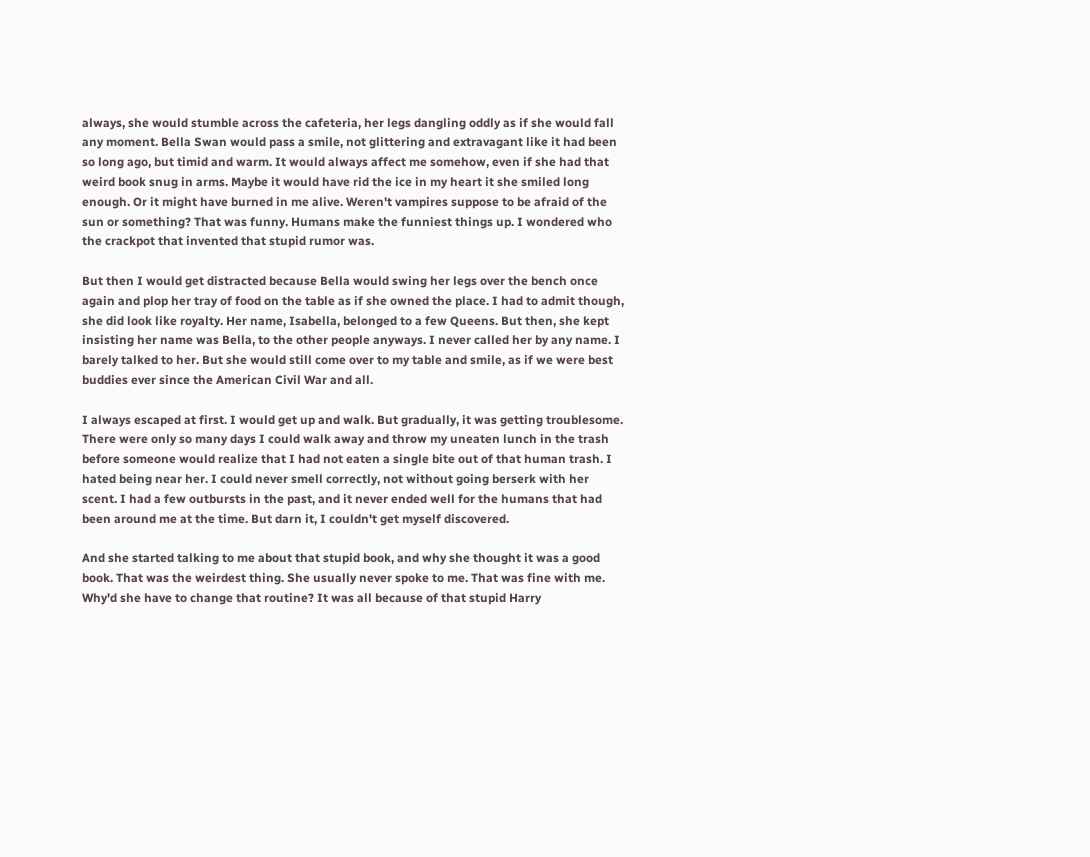always, she would stumble across the cafeteria, her legs dangling oddly as if she would fall any moment. Bella Swan would pass a smile, not glittering and extravagant like it had been so long ago, but timid and warm. It would always affect me somehow, even if she had that weird book snug in arms. Maybe it would have rid the ice in my heart it she smiled long enough. Or it might have burned in me alive. Weren't vampires suppose to be afraid of the sun or something? That was funny. Humans make the funniest things up. I wondered who the crackpot that invented that stupid rumor was.

But then I would get distracted because Bella would swing her legs over the bench once again and plop her tray of food on the table as if she owned the place. I had to admit though, she did look like royalty. Her name, Isabella, belonged to a few Queens. But then, she kept insisting her name was Bella, to the other people anyways. I never called her by any name. I barely talked to her. But she would still come over to my table and smile, as if we were best buddies ever since the American Civil War and all.

I always escaped at first. I would get up and walk. But gradually, it was getting troublesome. There were only so many days I could walk away and throw my uneaten lunch in the trash before someone would realize that I had not eaten a single bite out of that human trash. I hated being near her. I could never smell correctly, not without going berserk with her scent. I had a few outbursts in the past, and it never ended well for the humans that had been around me at the time. But darn it, I couldn't get myself discovered.

And she started talking to me about that stupid book, and why she thought it was a good book. That was the weirdest thing. She usually never spoke to me. That was fine with me. Why'd she have to change that routine? It was all because of that stupid Harry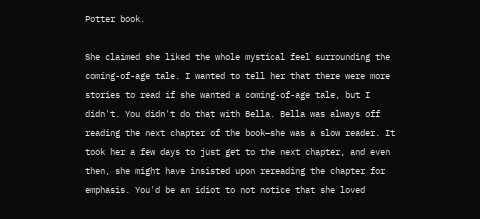Potter book.

She claimed she liked the whole mystical feel surrounding the coming-of-age tale. I wanted to tell her that there were more stories to read if she wanted a coming-of-age tale, but I didn't. You didn't do that with Bella. Bella was always off reading the next chapter of the book—she was a slow reader. It took her a few days to just get to the next chapter, and even then, she might have insisted upon rereading the chapter for emphasis. You'd be an idiot to not notice that she loved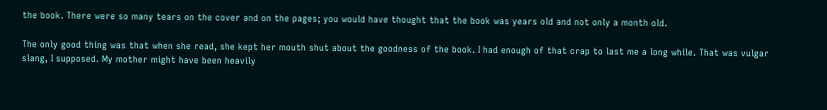the book. There were so many tears on the cover and on the pages; you would have thought that the book was years old and not only a month old.

The only good thing was that when she read, she kept her mouth shut about the goodness of the book. I had enough of that crap to last me a long while. That was vulgar slang, I supposed. My mother might have been heavily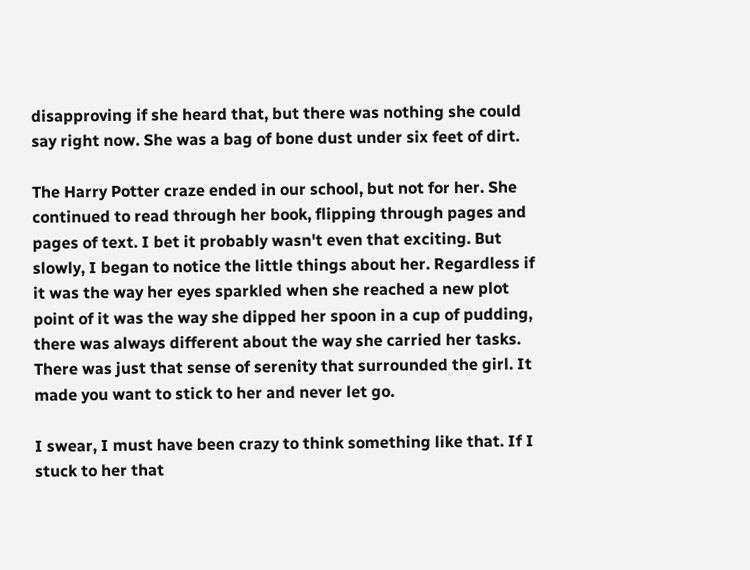disapproving if she heard that, but there was nothing she could say right now. She was a bag of bone dust under six feet of dirt.

The Harry Potter craze ended in our school, but not for her. She continued to read through her book, flipping through pages and pages of text. I bet it probably wasn't even that exciting. But slowly, I began to notice the little things about her. Regardless if it was the way her eyes sparkled when she reached a new plot point of it was the way she dipped her spoon in a cup of pudding, there was always different about the way she carried her tasks. There was just that sense of serenity that surrounded the girl. It made you want to stick to her and never let go.

I swear, I must have been crazy to think something like that. If I stuck to her that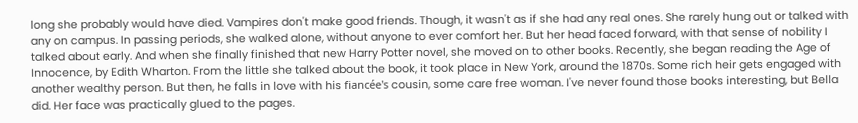long she probably would have died. Vampires don't make good friends. Though, it wasn't as if she had any real ones. She rarely hung out or talked with any on campus. In passing periods, she walked alone, without anyone to ever comfort her. But her head faced forward, with that sense of nobility I talked about early. And when she finally finished that new Harry Potter novel, she moved on to other books. Recently, she began reading the Age of Innocence, by Edith Wharton. From the little she talked about the book, it took place in New York, around the 1870s. Some rich heir gets engaged with another wealthy person. But then, he falls in love with his fiancée's cousin, some care free woman. I've never found those books interesting, but Bella did. Her face was practically glued to the pages.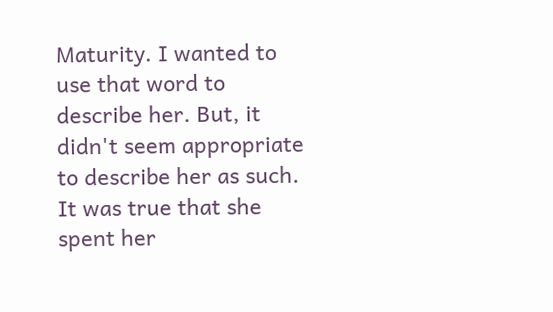Maturity. I wanted to use that word to describe her. But, it didn't seem appropriate to describe her as such. It was true that she spent her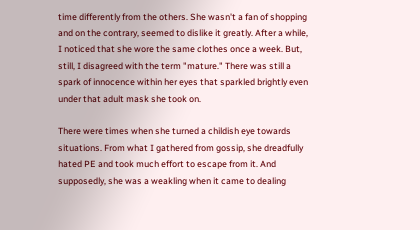time differently from the others. She wasn't a fan of shopping and on the contrary, seemed to dislike it greatly. After a while, I noticed that she wore the same clothes once a week. But, still, I disagreed with the term "mature." There was still a spark of innocence within her eyes that sparkled brightly even under that adult mask she took on.

There were times when she turned a childish eye towards situations. From what I gathered from gossip, she dreadfully hated PE and took much effort to escape from it. And supposedly, she was a weakling when it came to dealing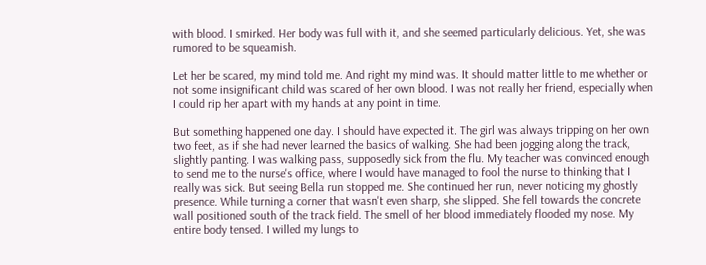with blood. I smirked. Her body was full with it, and she seemed particularly delicious. Yet, she was rumored to be squeamish.

Let her be scared, my mind told me. And right my mind was. It should matter little to me whether or not some insignificant child was scared of her own blood. I was not really her friend, especially when I could rip her apart with my hands at any point in time.

But something happened one day. I should have expected it. The girl was always tripping on her own two feet, as if she had never learned the basics of walking. She had been jogging along the track, slightly panting. I was walking pass, supposedly sick from the flu. My teacher was convinced enough to send me to the nurse's office, where I would have managed to fool the nurse to thinking that I really was sick. But seeing Bella run stopped me. She continued her run, never noticing my ghostly presence. While turning a corner that wasn't even sharp, she slipped. She fell towards the concrete wall positioned south of the track field. The smell of her blood immediately flooded my nose. My entire body tensed. I willed my lungs to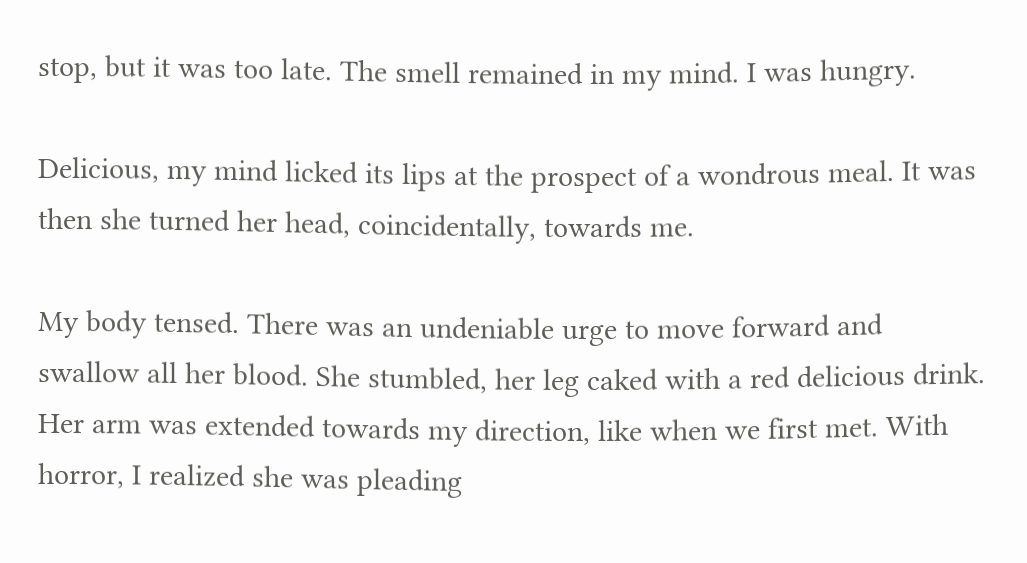stop, but it was too late. The smell remained in my mind. I was hungry.

Delicious, my mind licked its lips at the prospect of a wondrous meal. It was then she turned her head, coincidentally, towards me.

My body tensed. There was an undeniable urge to move forward and swallow all her blood. She stumbled, her leg caked with a red delicious drink. Her arm was extended towards my direction, like when we first met. With horror, I realized she was pleading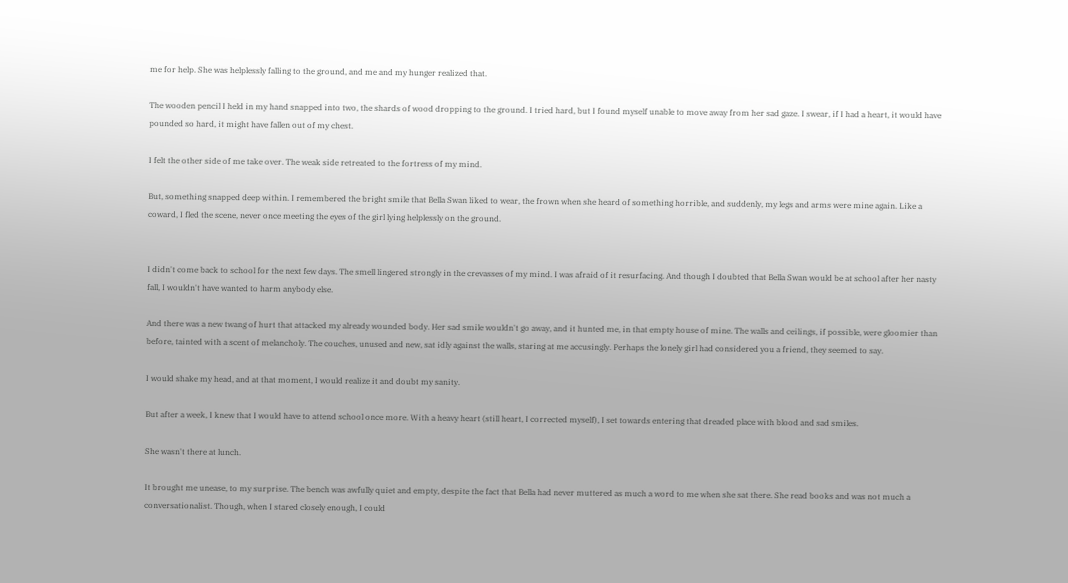me for help. She was helplessly falling to the ground, and me and my hunger realized that.

The wooden pencil I held in my hand snapped into two, the shards of wood dropping to the ground. I tried hard, but I found myself unable to move away from her sad gaze. I swear, if I had a heart, it would have pounded so hard, it might have fallen out of my chest.

I felt the other side of me take over. The weak side retreated to the fortress of my mind.

But, something snapped deep within. I remembered the bright smile that Bella Swan liked to wear, the frown when she heard of something horrible, and suddenly, my legs and arms were mine again. Like a coward, I fled the scene, never once meeting the eyes of the girl lying helplessly on the ground.


I didn't come back to school for the next few days. The smell lingered strongly in the crevasses of my mind. I was afraid of it resurfacing. And though I doubted that Bella Swan would be at school after her nasty fall, I wouldn't have wanted to harm anybody else.

And there was a new twang of hurt that attacked my already wounded body. Her sad smile wouldn't go away, and it hunted me, in that empty house of mine. The walls and ceilings, if possible, were gloomier than before, tainted with a scent of melancholy. The couches, unused and new, sat idly against the walls, staring at me accusingly. Perhaps the lonely girl had considered you a friend, they seemed to say.

I would shake my head, and at that moment, I would realize it and doubt my sanity.

But after a week, I knew that I would have to attend school once more. With a heavy heart (still heart, I corrected myself), I set towards entering that dreaded place with blood and sad smiles.

She wasn't there at lunch.

It brought me unease, to my surprise. The bench was awfully quiet and empty, despite the fact that Bella had never muttered as much a word to me when she sat there. She read books and was not much a conversationalist. Though, when I stared closely enough, I could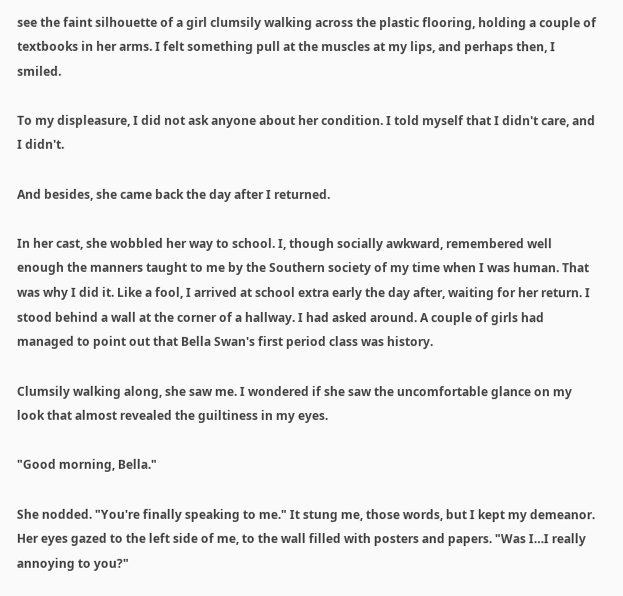see the faint silhouette of a girl clumsily walking across the plastic flooring, holding a couple of textbooks in her arms. I felt something pull at the muscles at my lips, and perhaps then, I smiled.

To my displeasure, I did not ask anyone about her condition. I told myself that I didn't care, and I didn't.

And besides, she came back the day after I returned.

In her cast, she wobbled her way to school. I, though socially awkward, remembered well enough the manners taught to me by the Southern society of my time when I was human. That was why I did it. Like a fool, I arrived at school extra early the day after, waiting for her return. I stood behind a wall at the corner of a hallway. I had asked around. A couple of girls had managed to point out that Bella Swan's first period class was history.

Clumsily walking along, she saw me. I wondered if she saw the uncomfortable glance on my look that almost revealed the guiltiness in my eyes.

"Good morning, Bella."

She nodded. "You're finally speaking to me." It stung me, those words, but I kept my demeanor. Her eyes gazed to the left side of me, to the wall filled with posters and papers. "Was I…I really annoying to you?"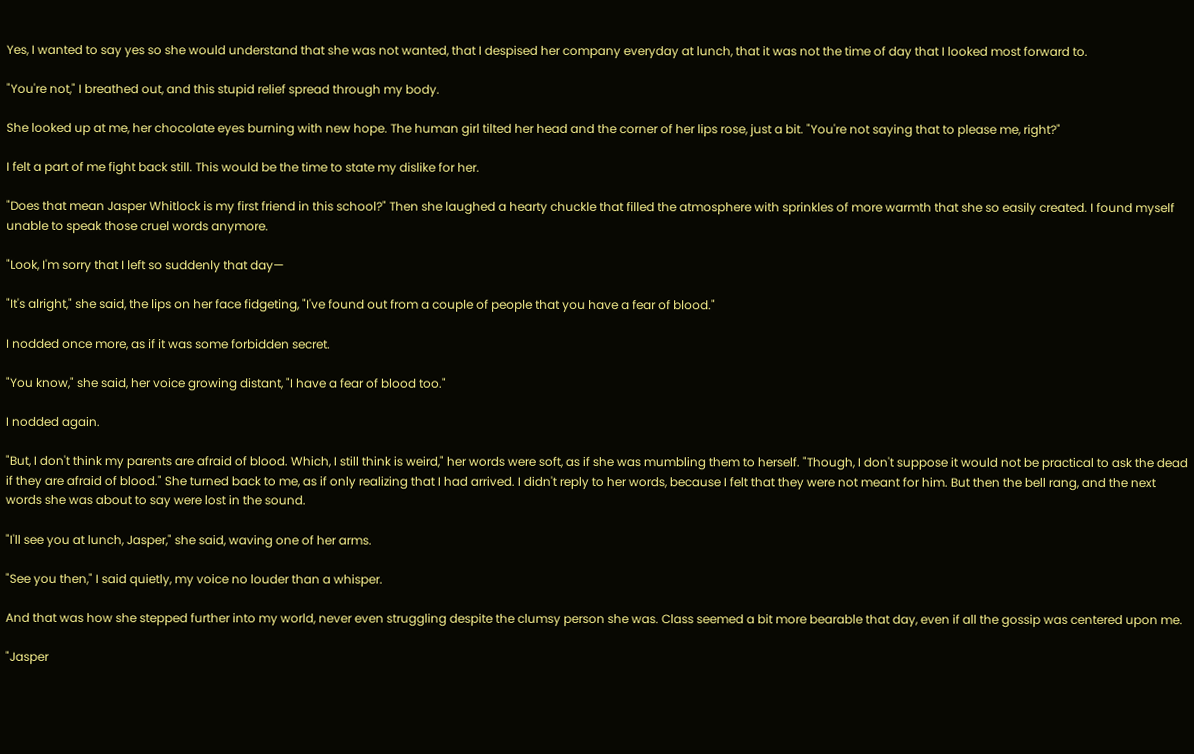Yes, I wanted to say yes so she would understand that she was not wanted, that I despised her company everyday at lunch, that it was not the time of day that I looked most forward to.

"You're not," I breathed out, and this stupid relief spread through my body.

She looked up at me, her chocolate eyes burning with new hope. The human girl tilted her head and the corner of her lips rose, just a bit. "You're not saying that to please me, right?"

I felt a part of me fight back still. This would be the time to state my dislike for her.

"Does that mean Jasper Whitlock is my first friend in this school?" Then she laughed a hearty chuckle that filled the atmosphere with sprinkles of more warmth that she so easily created. I found myself unable to speak those cruel words anymore.

"Look, I'm sorry that I left so suddenly that day—

"It's alright," she said, the lips on her face fidgeting, "I've found out from a couple of people that you have a fear of blood."

I nodded once more, as if it was some forbidden secret.

"You know," she said, her voice growing distant, "I have a fear of blood too."

I nodded again.

"But, I don't think my parents are afraid of blood. Which, I still think is weird," her words were soft, as if she was mumbling them to herself. "Though, I don't suppose it would not be practical to ask the dead if they are afraid of blood." She turned back to me, as if only realizing that I had arrived. I didn't reply to her words, because I felt that they were not meant for him. But then the bell rang, and the next words she was about to say were lost in the sound.

"I'll see you at lunch, Jasper," she said, waving one of her arms.

"See you then," I said quietly, my voice no louder than a whisper.

And that was how she stepped further into my world, never even struggling despite the clumsy person she was. Class seemed a bit more bearable that day, even if all the gossip was centered upon me.

"Jasper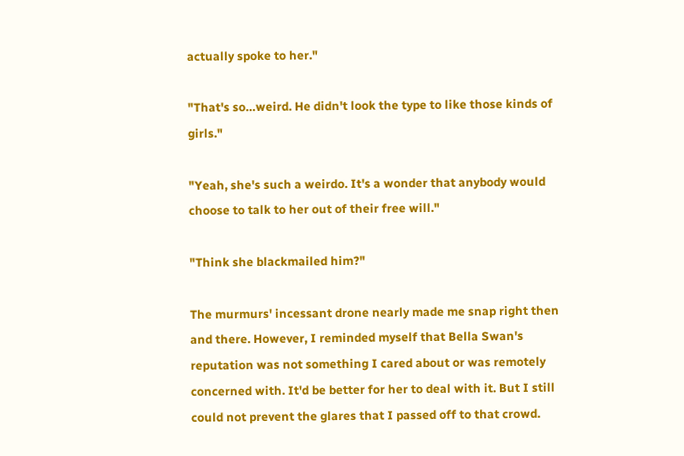actually spoke to her."

"That's so…weird. He didn't look the type to like those kinds of girls."

"Yeah, she's such a weirdo. It's a wonder that anybody would choose to talk to her out of their free will."

"Think she blackmailed him?"

The murmurs' incessant drone nearly made me snap right then and there. However, I reminded myself that Bella Swan's reputation was not something I cared about or was remotely concerned with. It'd be better for her to deal with it. But I still could not prevent the glares that I passed off to that crowd.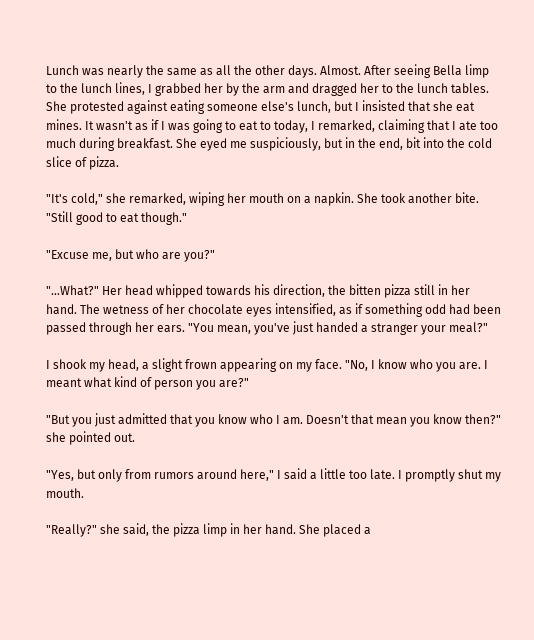Lunch was nearly the same as all the other days. Almost. After seeing Bella limp to the lunch lines, I grabbed her by the arm and dragged her to the lunch tables. She protested against eating someone else's lunch, but I insisted that she eat mines. It wasn't as if I was going to eat to today, I remarked, claiming that I ate too much during breakfast. She eyed me suspiciously, but in the end, bit into the cold slice of pizza.

"It's cold," she remarked, wiping her mouth on a napkin. She took another bite. "Still good to eat though."

"Excuse me, but who are you?"

"…What?" Her head whipped towards his direction, the bitten pizza still in her hand. The wetness of her chocolate eyes intensified, as if something odd had been passed through her ears. "You mean, you've just handed a stranger your meal?"

I shook my head, a slight frown appearing on my face. "No, I know who you are. I meant what kind of person you are?"

"But you just admitted that you know who I am. Doesn't that mean you know then?" she pointed out.

"Yes, but only from rumors around here," I said a little too late. I promptly shut my mouth.

"Really?" she said, the pizza limp in her hand. She placed a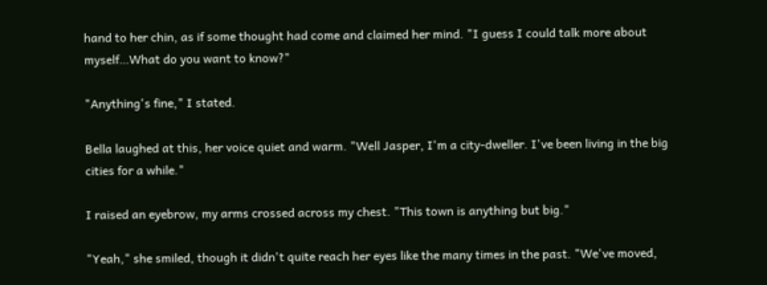hand to her chin, as if some thought had come and claimed her mind. "I guess I could talk more about myself…What do you want to know?"

"Anything's fine," I stated.

Bella laughed at this, her voice quiet and warm. "Well Jasper, I'm a city-dweller. I've been living in the big cities for a while."

I raised an eyebrow, my arms crossed across my chest. "This town is anything but big."

"Yeah," she smiled, though it didn't quite reach her eyes like the many times in the past. "We've moved,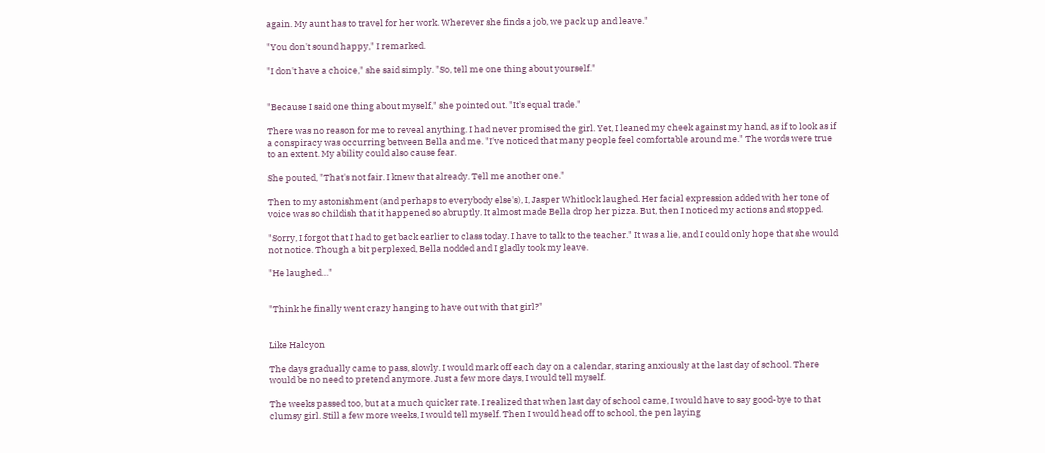again. My aunt has to travel for her work. Wherever she finds a job, we pack up and leave."

"You don't sound happy," I remarked.

"I don't have a choice," she said simply. "So, tell me one thing about yourself."


"Because I said one thing about myself," she pointed out. "It's equal trade."

There was no reason for me to reveal anything. I had never promised the girl. Yet, I leaned my cheek against my hand, as if to look as if a conspiracy was occurring between Bella and me. "I've noticed that many people feel comfortable around me." The words were true to an extent. My ability could also cause fear.

She pouted, "That's not fair. I knew that already. Tell me another one."

Then to my astonishment (and perhaps to everybody else's), I, Jasper Whitlock laughed. Her facial expression added with her tone of voice was so childish that it happened so abruptly. It almost made Bella drop her pizza. But, then I noticed my actions and stopped.

"Sorry, I forgot that I had to get back earlier to class today. I have to talk to the teacher." It was a lie, and I could only hope that she would not notice. Though a bit perplexed, Bella nodded and I gladly took my leave.

"He laughed…"


"Think he finally went crazy hanging to have out with that girl?"


Like Halcyon

The days gradually came to pass, slowly. I would mark off each day on a calendar, staring anxiously at the last day of school. There would be no need to pretend anymore. Just a few more days, I would tell myself.

The weeks passed too, but at a much quicker rate. I realized that when last day of school came, I would have to say good-bye to that clumsy girl. Still a few more weeks, I would tell myself. Then I would head off to school, the pen laying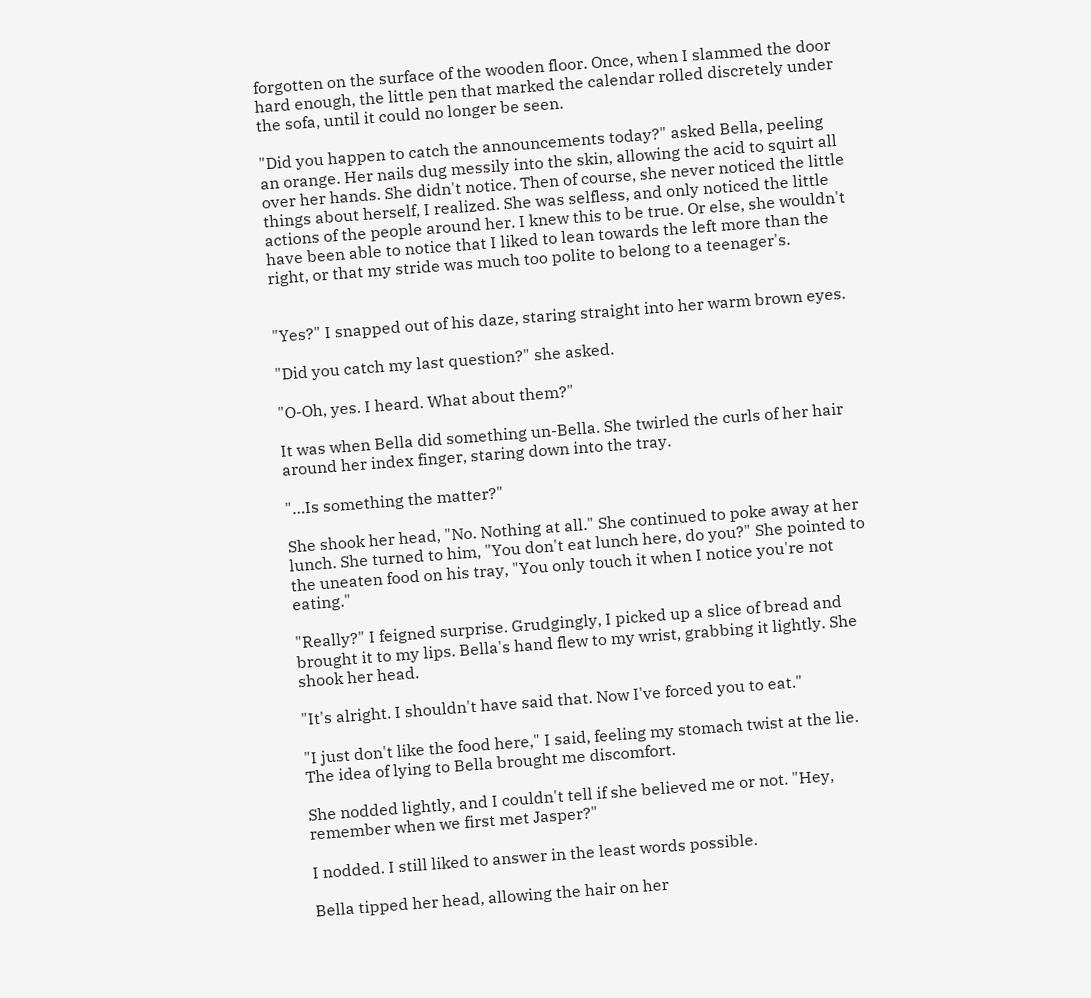forgotten on the surface of the wooden floor. Once, when I slammed the door hard enough, the little pen that marked the calendar rolled discretely under the sofa, until it could no longer be seen.

"Did you happen to catch the announcements today?" asked Bella, peeling an orange. Her nails dug messily into the skin, allowing the acid to squirt all over her hands. She didn't notice. Then of course, she never noticed the little things about herself, I realized. She was selfless, and only noticed the little actions of the people around her. I knew this to be true. Or else, she wouldn't have been able to notice that I liked to lean towards the left more than the right, or that my stride was much too polite to belong to a teenager's.


"Yes?" I snapped out of his daze, staring straight into her warm brown eyes.

"Did you catch my last question?" she asked.

"O-Oh, yes. I heard. What about them?"

It was when Bella did something un-Bella. She twirled the curls of her hair around her index finger, staring down into the tray.

"…Is something the matter?"

She shook her head, "No. Nothing at all." She continued to poke away at her lunch. She turned to him, "You don't eat lunch here, do you?" She pointed to the uneaten food on his tray, "You only touch it when I notice you're not eating."

"Really?" I feigned surprise. Grudgingly, I picked up a slice of bread and brought it to my lips. Bella's hand flew to my wrist, grabbing it lightly. She shook her head.

"It's alright. I shouldn't have said that. Now I've forced you to eat."

"I just don't like the food here," I said, feeling my stomach twist at the lie. The idea of lying to Bella brought me discomfort.

She nodded lightly, and I couldn't tell if she believed me or not. "Hey, remember when we first met Jasper?"

I nodded. I still liked to answer in the least words possible.

Bella tipped her head, allowing the hair on her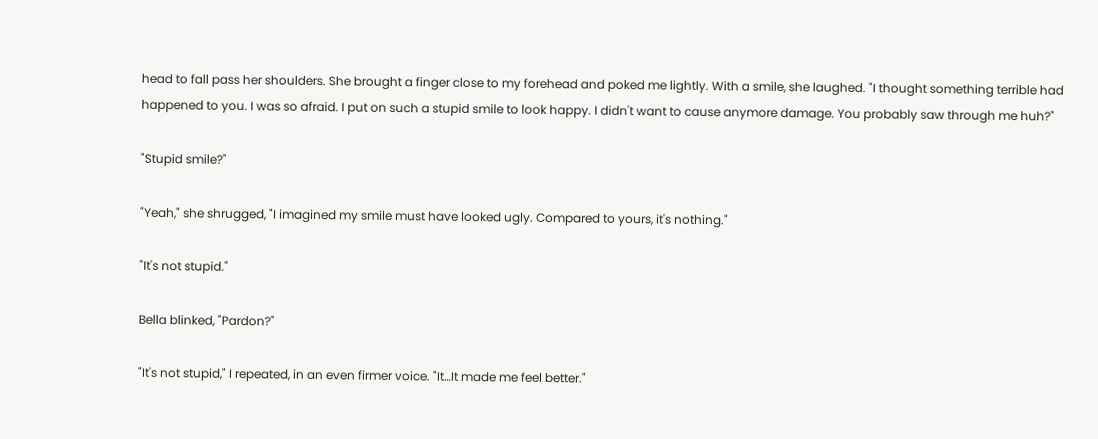head to fall pass her shoulders. She brought a finger close to my forehead and poked me lightly. With a smile, she laughed. "I thought something terrible had happened to you. I was so afraid. I put on such a stupid smile to look happy. I didn't want to cause anymore damage. You probably saw through me huh?"

"Stupid smile?"

"Yeah," she shrugged, "I imagined my smile must have looked ugly. Compared to yours, it's nothing."

"It's not stupid."

Bella blinked, "Pardon?"

"It's not stupid," I repeated, in an even firmer voice. "It…It made me feel better."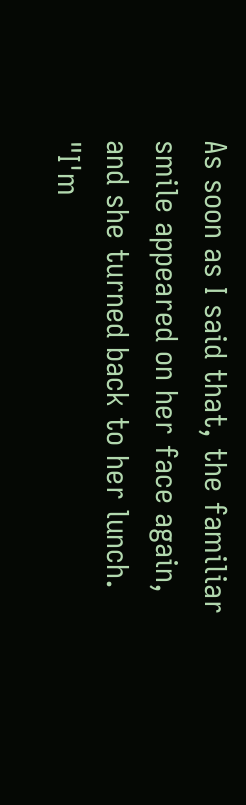As soon as I said that, the familiar smile appeared on her face again, and she turned back to her lunch. "I'm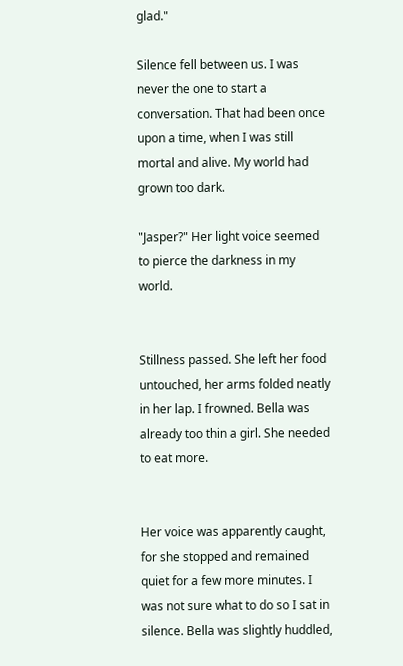glad."

Silence fell between us. I was never the one to start a conversation. That had been once upon a time, when I was still mortal and alive. My world had grown too dark.

"Jasper?" Her light voice seemed to pierce the darkness in my world.


Stillness passed. She left her food untouched, her arms folded neatly in her lap. I frowned. Bella was already too thin a girl. She needed to eat more.


Her voice was apparently caught, for she stopped and remained quiet for a few more minutes. I was not sure what to do so I sat in silence. Bella was slightly huddled,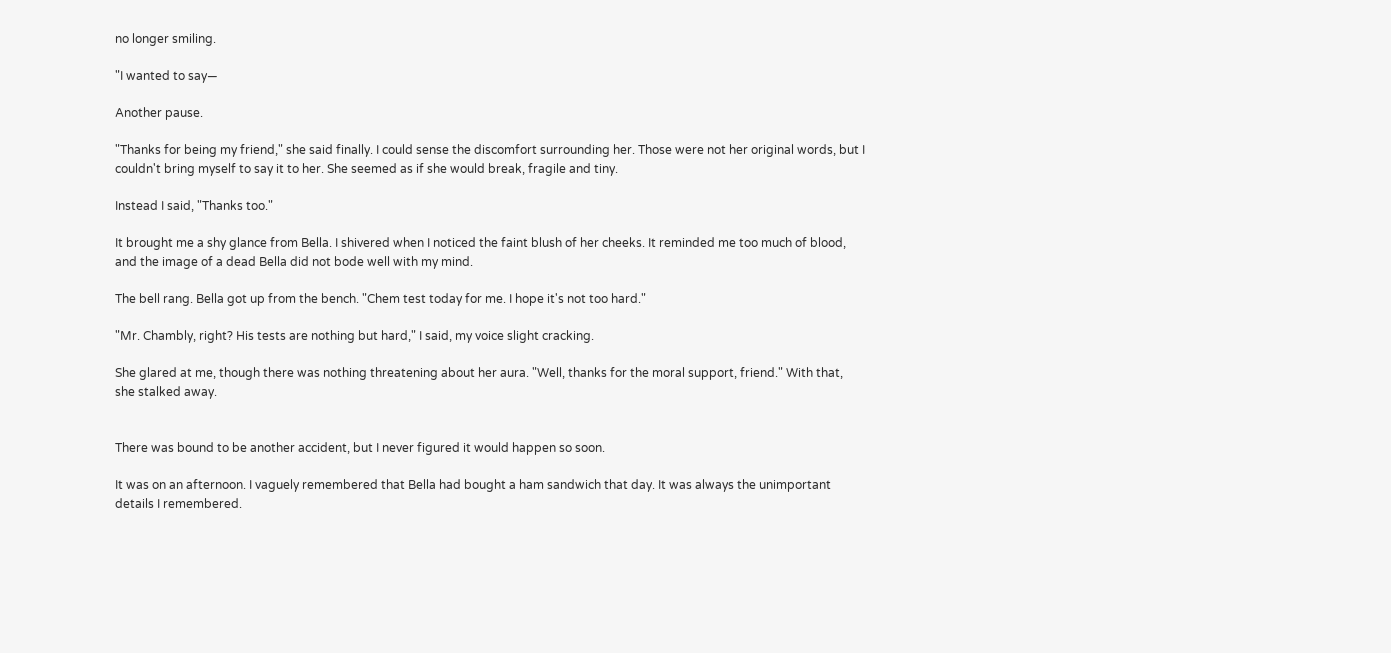no longer smiling.

"I wanted to say—

Another pause.

"Thanks for being my friend," she said finally. I could sense the discomfort surrounding her. Those were not her original words, but I couldn't bring myself to say it to her. She seemed as if she would break, fragile and tiny.

Instead I said, "Thanks too."

It brought me a shy glance from Bella. I shivered when I noticed the faint blush of her cheeks. It reminded me too much of blood, and the image of a dead Bella did not bode well with my mind.

The bell rang. Bella got up from the bench. "Chem test today for me. I hope it's not too hard."

"Mr. Chambly, right? His tests are nothing but hard," I said, my voice slight cracking.

She glared at me, though there was nothing threatening about her aura. "Well, thanks for the moral support, friend." With that, she stalked away.


There was bound to be another accident, but I never figured it would happen so soon.

It was on an afternoon. I vaguely remembered that Bella had bought a ham sandwich that day. It was always the unimportant details I remembered.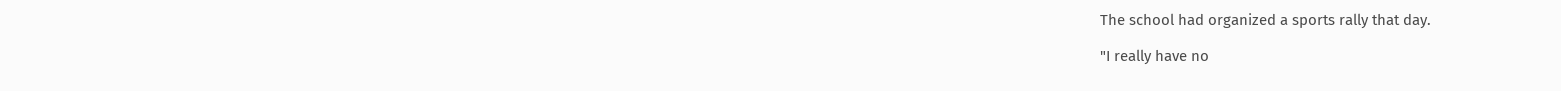The school had organized a sports rally that day.

"I really have no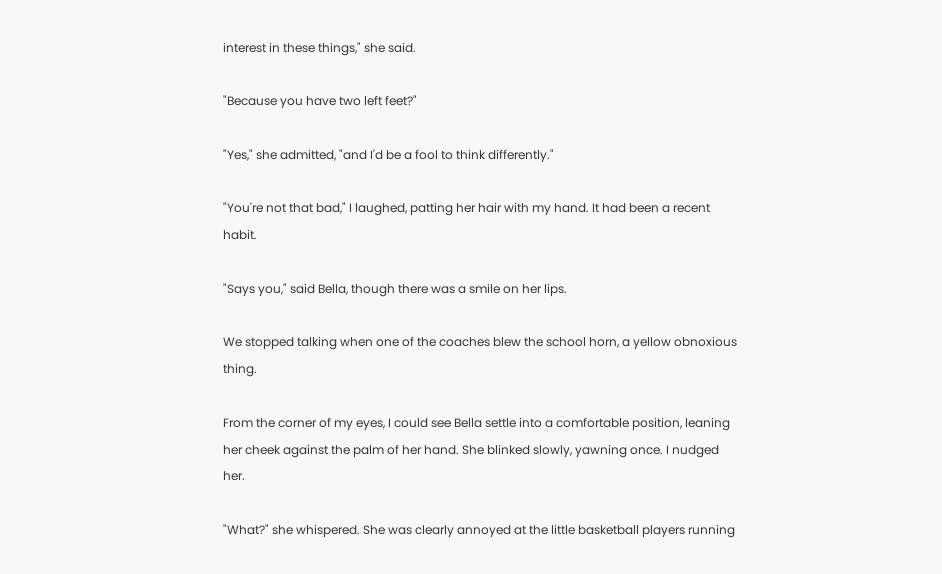interest in these things," she said.

"Because you have two left feet?"

"Yes," she admitted, "and I'd be a fool to think differently."

"You're not that bad," I laughed, patting her hair with my hand. It had been a recent habit.

"Says you," said Bella, though there was a smile on her lips.

We stopped talking when one of the coaches blew the school horn, a yellow obnoxious thing.

From the corner of my eyes, I could see Bella settle into a comfortable position, leaning her cheek against the palm of her hand. She blinked slowly, yawning once. I nudged her.

"What?" she whispered. She was clearly annoyed at the little basketball players running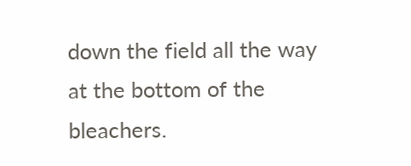down the field all the way at the bottom of the bleachers.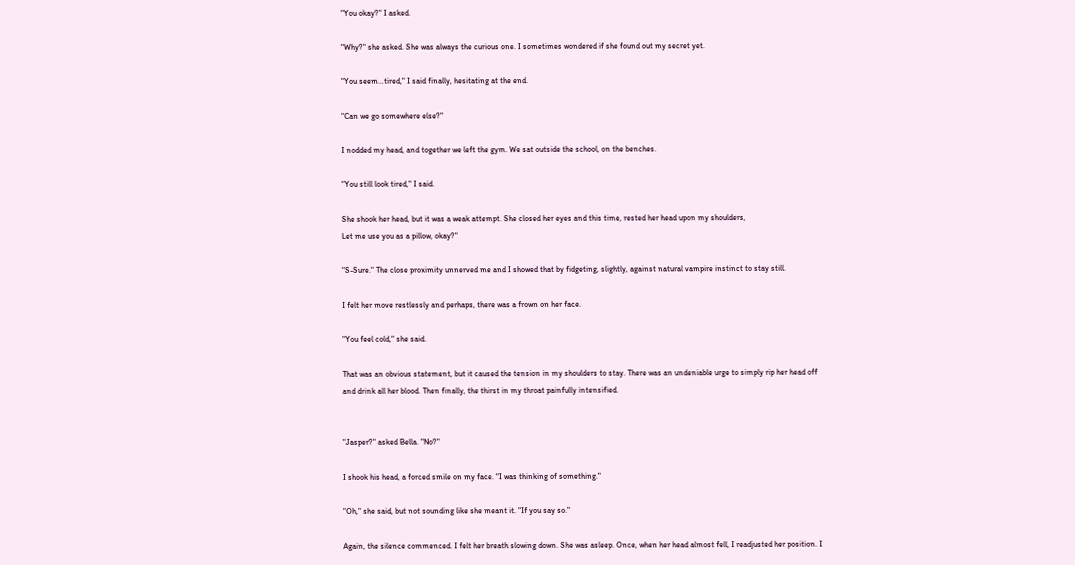"You okay?" I asked.

"Why?" she asked. She was always the curious one. I sometimes wondered if she found out my secret yet.

"You seem…tired," I said finally, hesitating at the end.

"Can we go somewhere else?"

I nodded my head, and together we left the gym. We sat outside the school, on the benches.

"You still look tired," I said.

She shook her head, but it was a weak attempt. She closed her eyes and this time, rested her head upon my shoulders,
Let me use you as a pillow, okay?"

"S-Sure." The close proximity unnerved me and I showed that by fidgeting, slightly, against natural vampire instinct to stay still.

I felt her move restlessly and perhaps, there was a frown on her face.

"You feel cold," she said.

That was an obvious statement, but it caused the tension in my shoulders to stay. There was an undeniable urge to simply rip her head off and drink all her blood. Then finally, the thirst in my throat painfully intensified.


"Jasper?" asked Bella. "No?"

I shook his head, a forced smile on my face. "I was thinking of something."

"Oh," she said, but not sounding like she meant it. "If you say so."

Again, the silence commenced. I felt her breath slowing down. She was asleep. Once, when her head almost fell, I readjusted her position. I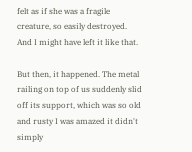felt as if she was a fragile creature, so easily destroyed. And I might have left it like that.

But then, it happened. The metal railing on top of us suddenly slid off its support, which was so old and rusty I was amazed it didn't simply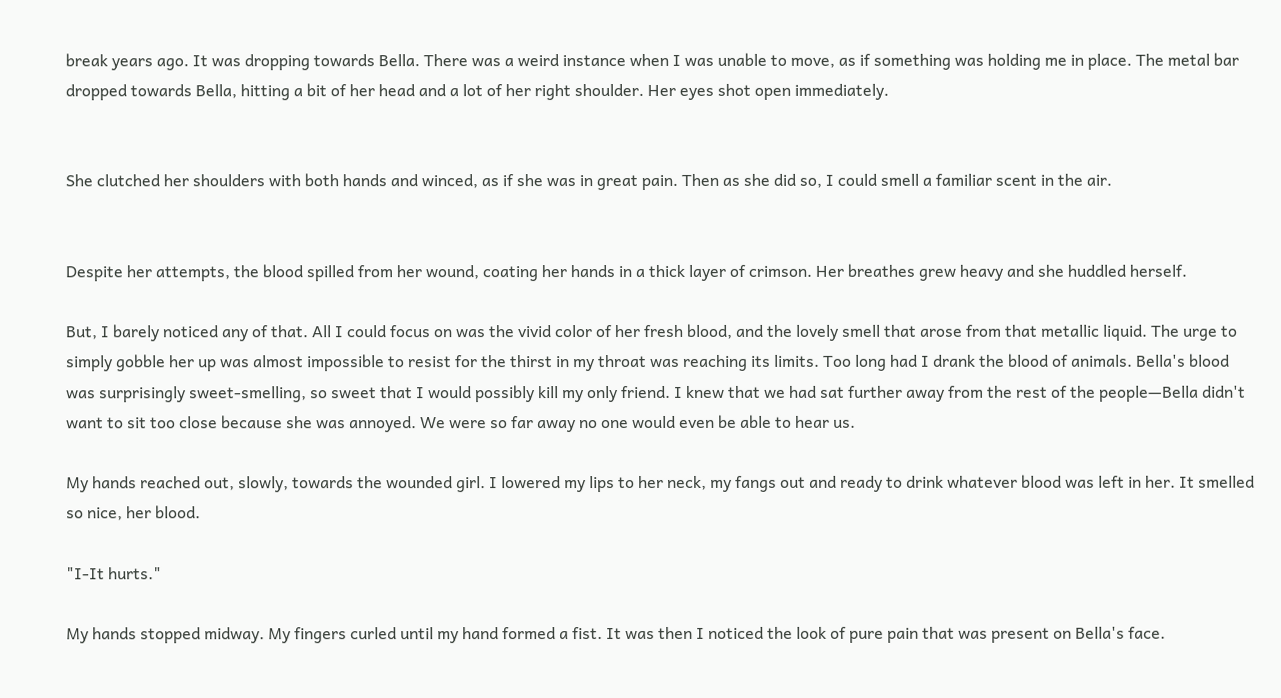break years ago. It was dropping towards Bella. There was a weird instance when I was unable to move, as if something was holding me in place. The metal bar dropped towards Bella, hitting a bit of her head and a lot of her right shoulder. Her eyes shot open immediately.


She clutched her shoulders with both hands and winced, as if she was in great pain. Then as she did so, I could smell a familiar scent in the air.


Despite her attempts, the blood spilled from her wound, coating her hands in a thick layer of crimson. Her breathes grew heavy and she huddled herself.

But, I barely noticed any of that. All I could focus on was the vivid color of her fresh blood, and the lovely smell that arose from that metallic liquid. The urge to simply gobble her up was almost impossible to resist for the thirst in my throat was reaching its limits. Too long had I drank the blood of animals. Bella's blood was surprisingly sweet-smelling, so sweet that I would possibly kill my only friend. I knew that we had sat further away from the rest of the people—Bella didn't want to sit too close because she was annoyed. We were so far away no one would even be able to hear us.

My hands reached out, slowly, towards the wounded girl. I lowered my lips to her neck, my fangs out and ready to drink whatever blood was left in her. It smelled so nice, her blood.

"I-It hurts."

My hands stopped midway. My fingers curled until my hand formed a fist. It was then I noticed the look of pure pain that was present on Bella's face.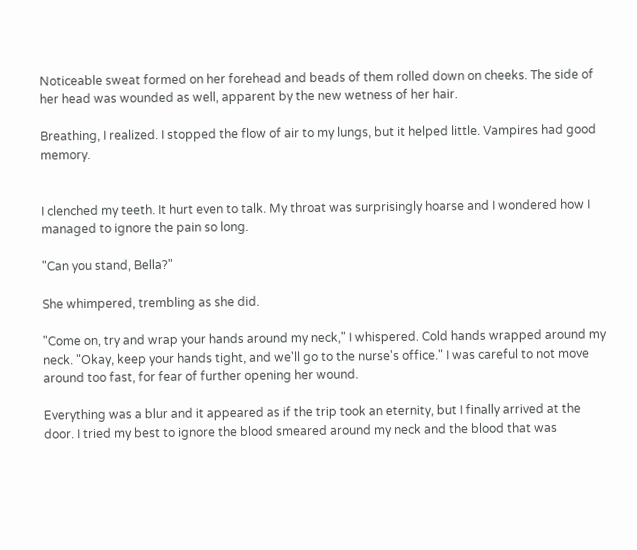Noticeable sweat formed on her forehead and beads of them rolled down on cheeks. The side of her head was wounded as well, apparent by the new wetness of her hair.

Breathing, I realized. I stopped the flow of air to my lungs, but it helped little. Vampires had good memory.


I clenched my teeth. It hurt even to talk. My throat was surprisingly hoarse and I wondered how I managed to ignore the pain so long.

"Can you stand, Bella?"

She whimpered, trembling as she did.

"Come on, try and wrap your hands around my neck," I whispered. Cold hands wrapped around my neck. "Okay, keep your hands tight, and we'll go to the nurse's office." I was careful to not move around too fast, for fear of further opening her wound.

Everything was a blur and it appeared as if the trip took an eternity, but I finally arrived at the door. I tried my best to ignore the blood smeared around my neck and the blood that was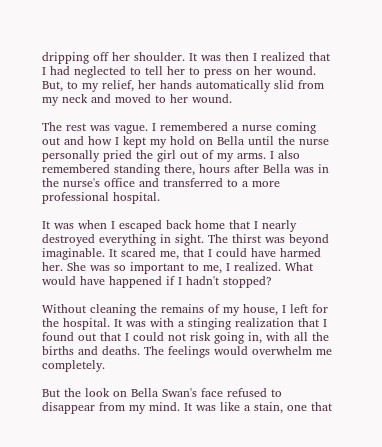dripping off her shoulder. It was then I realized that I had neglected to tell her to press on her wound. But, to my relief, her hands automatically slid from my neck and moved to her wound.

The rest was vague. I remembered a nurse coming out and how I kept my hold on Bella until the nurse personally pried the girl out of my arms. I also remembered standing there, hours after Bella was in the nurse's office and transferred to a more professional hospital.

It was when I escaped back home that I nearly destroyed everything in sight. The thirst was beyond imaginable. It scared me, that I could have harmed her. She was so important to me, I realized. What would have happened if I hadn't stopped?

Without cleaning the remains of my house, I left for the hospital. It was with a stinging realization that I found out that I could not risk going in, with all the births and deaths. The feelings would overwhelm me completely.

But the look on Bella Swan's face refused to disappear from my mind. It was like a stain, one that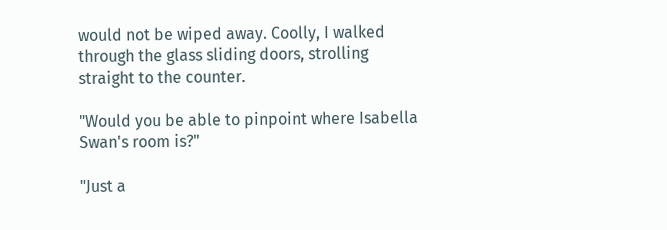would not be wiped away. Coolly, I walked through the glass sliding doors, strolling straight to the counter.

"Would you be able to pinpoint where Isabella Swan's room is?"

"Just a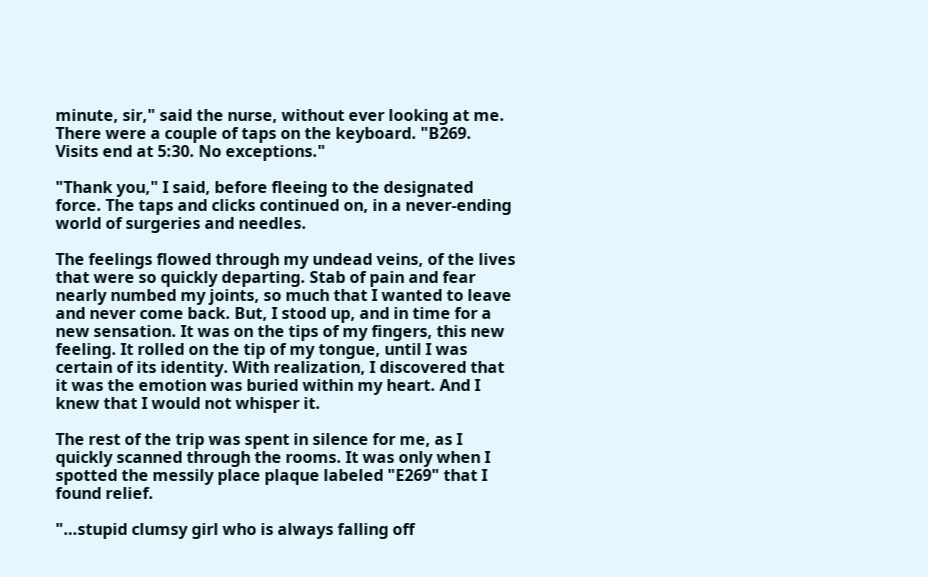minute, sir," said the nurse, without ever looking at me. There were a couple of taps on the keyboard. "B269. Visits end at 5:30. No exceptions."

"Thank you," I said, before fleeing to the designated force. The taps and clicks continued on, in a never-ending world of surgeries and needles.

The feelings flowed through my undead veins, of the lives that were so quickly departing. Stab of pain and fear nearly numbed my joints, so much that I wanted to leave and never come back. But, I stood up, and in time for a new sensation. It was on the tips of my fingers, this new feeling. It rolled on the tip of my tongue, until I was certain of its identity. With realization, I discovered that it was the emotion was buried within my heart. And I knew that I would not whisper it.

The rest of the trip was spent in silence for me, as I quickly scanned through the rooms. It was only when I spotted the messily place plaque labeled "E269" that I found relief.

"…stupid clumsy girl who is always falling off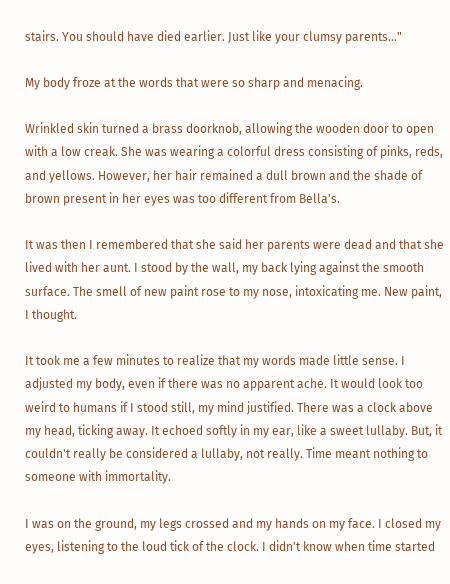stairs. You should have died earlier. Just like your clumsy parents…"

My body froze at the words that were so sharp and menacing.

Wrinkled skin turned a brass doorknob, allowing the wooden door to open with a low creak. She was wearing a colorful dress consisting of pinks, reds, and yellows. However, her hair remained a dull brown and the shade of brown present in her eyes was too different from Bella's.

It was then I remembered that she said her parents were dead and that she lived with her aunt. I stood by the wall, my back lying against the smooth surface. The smell of new paint rose to my nose, intoxicating me. New paint, I thought.

It took me a few minutes to realize that my words made little sense. I adjusted my body, even if there was no apparent ache. It would look too weird to humans if I stood still, my mind justified. There was a clock above my head, ticking away. It echoed softly in my ear, like a sweet lullaby. But, it couldn't really be considered a lullaby, not really. Time meant nothing to someone with immortality.

I was on the ground, my legs crossed and my hands on my face. I closed my eyes, listening to the loud tick of the clock. I didn't know when time started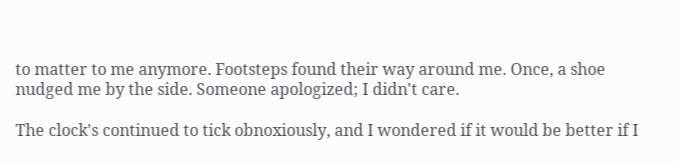to matter to me anymore. Footsteps found their way around me. Once, a shoe nudged me by the side. Someone apologized; I didn't care.

The clock's continued to tick obnoxiously, and I wondered if it would be better if I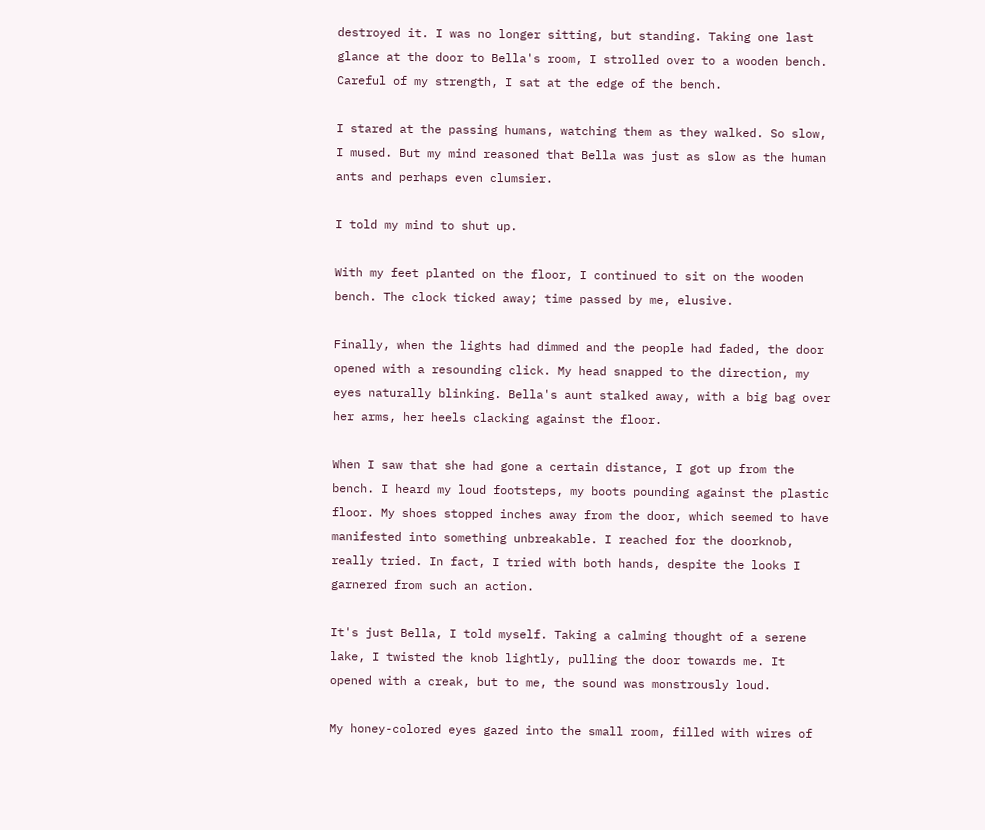destroyed it. I was no longer sitting, but standing. Taking one last glance at the door to Bella's room, I strolled over to a wooden bench. Careful of my strength, I sat at the edge of the bench.

I stared at the passing humans, watching them as they walked. So slow, I mused. But my mind reasoned that Bella was just as slow as the human ants and perhaps even clumsier.

I told my mind to shut up.

With my feet planted on the floor, I continued to sit on the wooden bench. The clock ticked away; time passed by me, elusive.

Finally, when the lights had dimmed and the people had faded, the door opened with a resounding click. My head snapped to the direction, my eyes naturally blinking. Bella's aunt stalked away, with a big bag over her arms, her heels clacking against the floor.

When I saw that she had gone a certain distance, I got up from the bench. I heard my loud footsteps, my boots pounding against the plastic floor. My shoes stopped inches away from the door, which seemed to have manifested into something unbreakable. I reached for the doorknob, really tried. In fact, I tried with both hands, despite the looks I garnered from such an action.

It's just Bella, I told myself. Taking a calming thought of a serene lake, I twisted the knob lightly, pulling the door towards me. It opened with a creak, but to me, the sound was monstrously loud.

My honey-colored eyes gazed into the small room, filled with wires of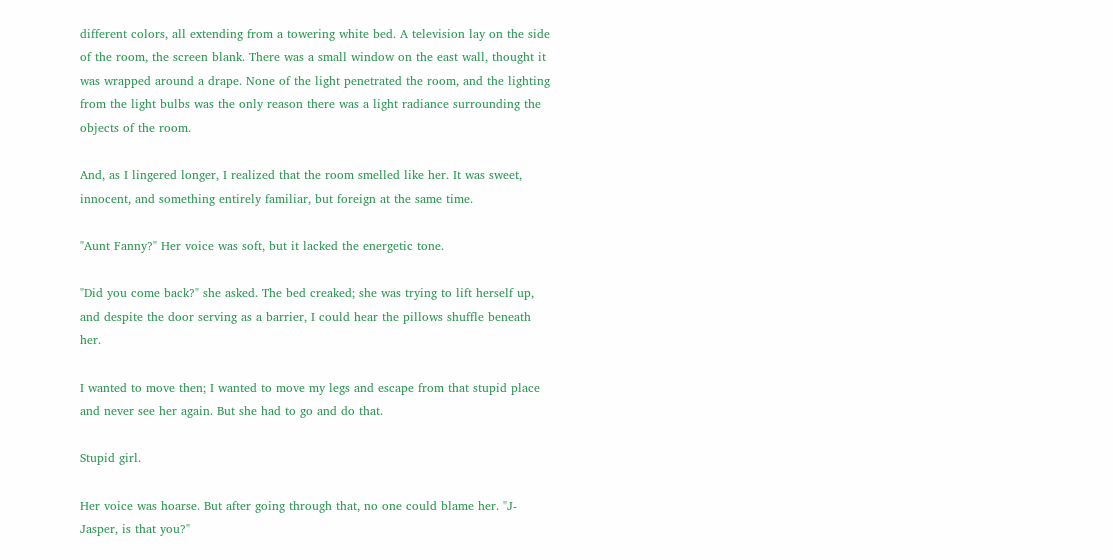different colors, all extending from a towering white bed. A television lay on the side of the room, the screen blank. There was a small window on the east wall, thought it was wrapped around a drape. None of the light penetrated the room, and the lighting from the light bulbs was the only reason there was a light radiance surrounding the objects of the room.

And, as I lingered longer, I realized that the room smelled like her. It was sweet, innocent, and something entirely familiar, but foreign at the same time.

"Aunt Fanny?" Her voice was soft, but it lacked the energetic tone.

"Did you come back?" she asked. The bed creaked; she was trying to lift herself up, and despite the door serving as a barrier, I could hear the pillows shuffle beneath her.

I wanted to move then; I wanted to move my legs and escape from that stupid place and never see her again. But she had to go and do that.

Stupid girl.

Her voice was hoarse. But after going through that, no one could blame her. "J-Jasper, is that you?"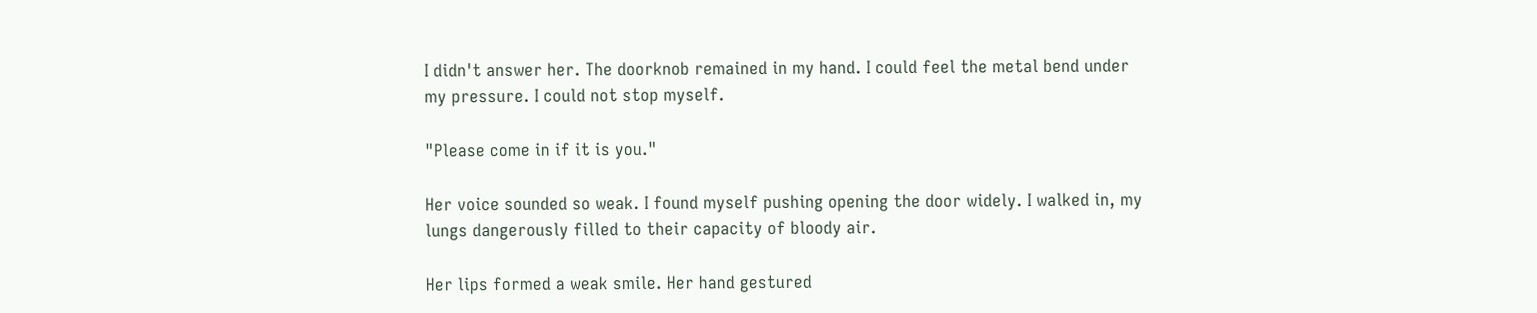I didn't answer her. The doorknob remained in my hand. I could feel the metal bend under my pressure. I could not stop myself.

"Please come in if it is you."

Her voice sounded so weak. I found myself pushing opening the door widely. I walked in, my lungs dangerously filled to their capacity of bloody air.

Her lips formed a weak smile. Her hand gestured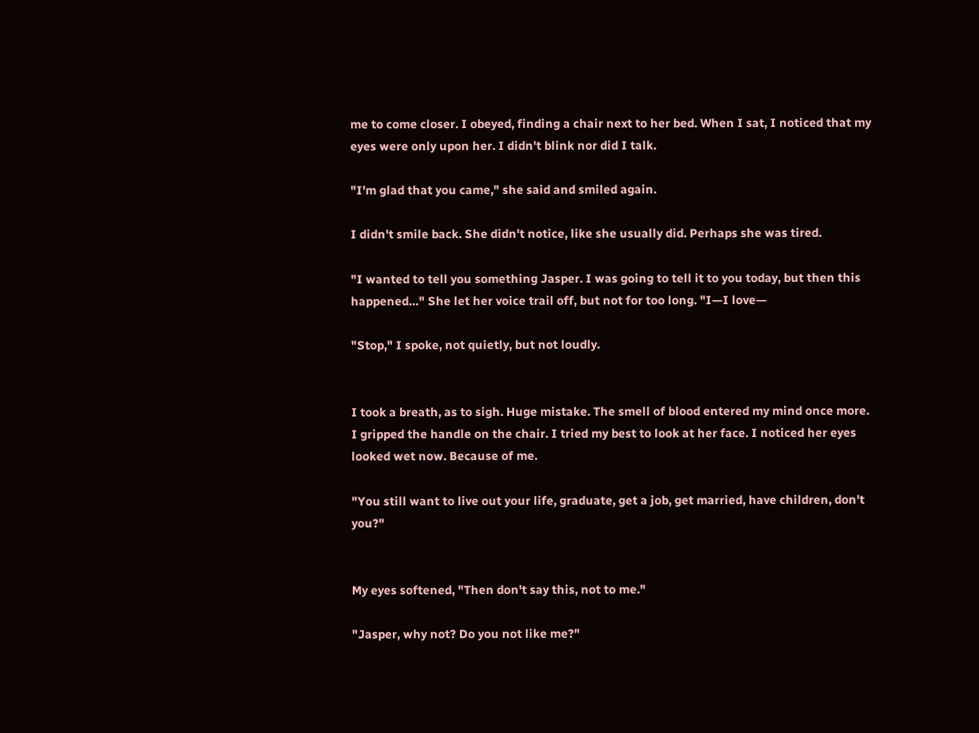me to come closer. I obeyed, finding a chair next to her bed. When I sat, I noticed that my eyes were only upon her. I didn't blink nor did I talk.

"I'm glad that you came," she said and smiled again.

I didn't smile back. She didn't notice, like she usually did. Perhaps she was tired.

"I wanted to tell you something Jasper. I was going to tell it to you today, but then this happened…" She let her voice trail off, but not for too long. "I—I love—

"Stop," I spoke, not quietly, but not loudly.


I took a breath, as to sigh. Huge mistake. The smell of blood entered my mind once more. I gripped the handle on the chair. I tried my best to look at her face. I noticed her eyes looked wet now. Because of me.

"You still want to live out your life, graduate, get a job, get married, have children, don't you?"


My eyes softened, "Then don't say this, not to me."

"Jasper, why not? Do you not like me?"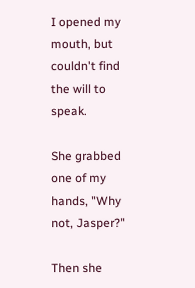I opened my mouth, but couldn't find the will to speak.

She grabbed one of my hands, "Why not, Jasper?"

Then she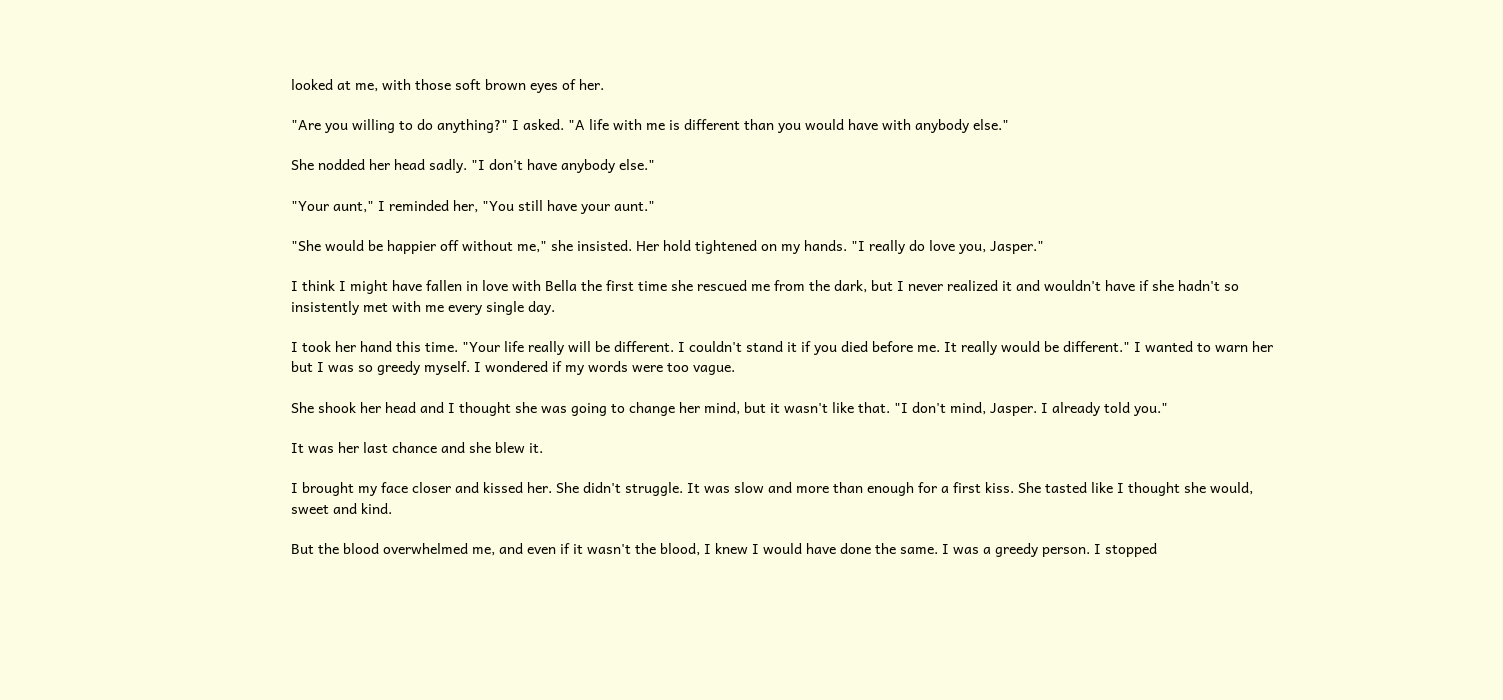looked at me, with those soft brown eyes of her.

"Are you willing to do anything?" I asked. "A life with me is different than you would have with anybody else."

She nodded her head sadly. "I don't have anybody else."

"Your aunt," I reminded her, "You still have your aunt."

"She would be happier off without me," she insisted. Her hold tightened on my hands. "I really do love you, Jasper."

I think I might have fallen in love with Bella the first time she rescued me from the dark, but I never realized it and wouldn't have if she hadn't so insistently met with me every single day.

I took her hand this time. "Your life really will be different. I couldn't stand it if you died before me. It really would be different." I wanted to warn her but I was so greedy myself. I wondered if my words were too vague.

She shook her head and I thought she was going to change her mind, but it wasn't like that. "I don't mind, Jasper. I already told you."

It was her last chance and she blew it.

I brought my face closer and kissed her. She didn't struggle. It was slow and more than enough for a first kiss. She tasted like I thought she would, sweet and kind.

But the blood overwhelmed me, and even if it wasn't the blood, I knew I would have done the same. I was a greedy person. I stopped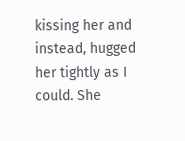kissing her and instead, hugged her tightly as I could. She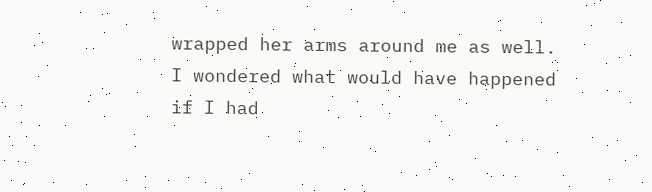wrapped her arms around me as well. I wondered what would have happened if I had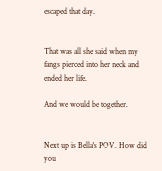escaped that day.


That was all she said when my fangs pierced into her neck and ended her life.

And we would be together.


Next up is Bella's POV. How did you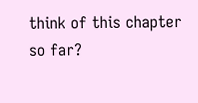think of this chapter so far?